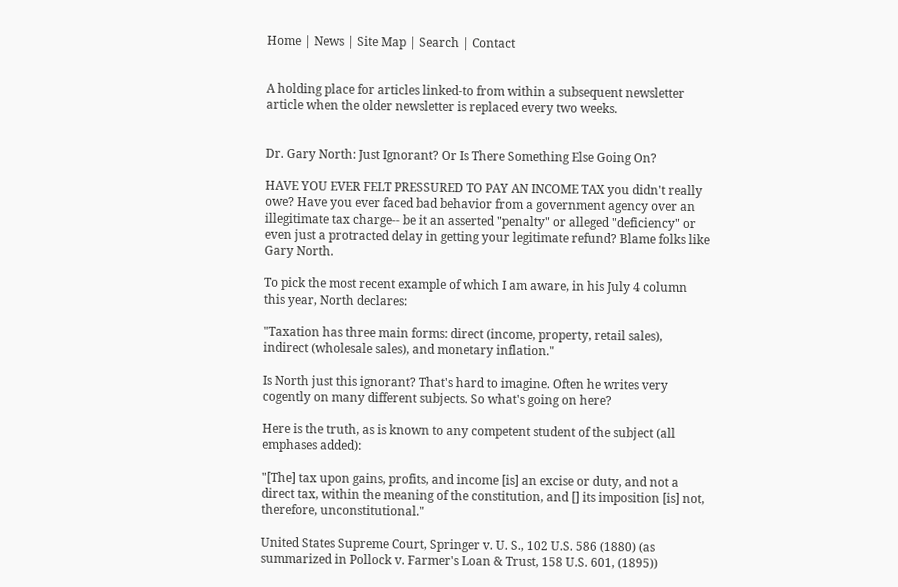Home | News | Site Map | Search | Contact


A holding place for articles linked-to from within a subsequent newsletter article when the older newsletter is replaced every two weeks.


Dr. Gary North: Just Ignorant? Or Is There Something Else Going On?

HAVE YOU EVER FELT PRESSURED TO PAY AN INCOME TAX you didn't really owe? Have you ever faced bad behavior from a government agency over an illegitimate tax charge-- be it an asserted "penalty" or alleged "deficiency" or even just a protracted delay in getting your legitimate refund? Blame folks like Gary North.

To pick the most recent example of which I am aware, in his July 4 column this year, North declares:

"Taxation has three main forms: direct (income, property, retail sales), indirect (wholesale sales), and monetary inflation."

Is North just this ignorant? That's hard to imagine. Often he writes very cogently on many different subjects. So what's going on here?

Here is the truth, as is known to any competent student of the subject (all emphases added):

"[The] tax upon gains, profits, and income [is] an excise or duty, and not a direct tax, within the meaning of the constitution, and [] its imposition [is] not, therefore, unconstitutional."

United States Supreme Court, Springer v. U. S., 102 U.S. 586 (1880) (as summarized in Pollock v. Farmer's Loan & Trust, 158 U.S. 601, (1895))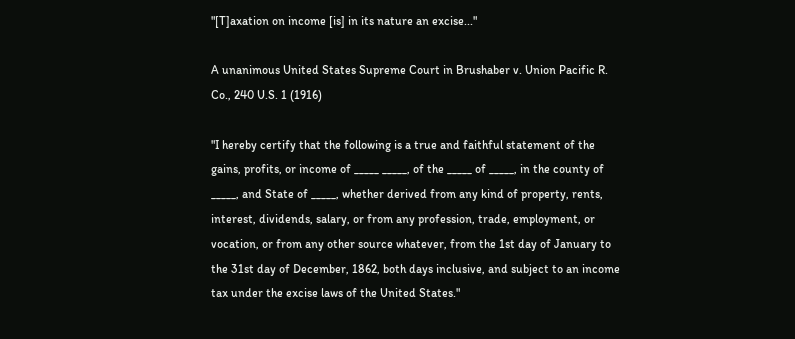"[T]axation on income [is] in its nature an excise..."

A unanimous United States Supreme Court in Brushaber v. Union Pacific R. Co., 240 U.S. 1 (1916)

"I hereby certify that the following is a true and faithful statement of the gains, profits, or income of _____ _____, of the _____ of _____, in the county of _____, and State of _____, whether derived from any kind of property, rents, interest, dividends, salary, or from any profession, trade, employment, or vocation, or from any other source whatever, from the 1st day of January to the 31st day of December, 1862, both days inclusive, and subject to an income tax under the excise laws of the United States."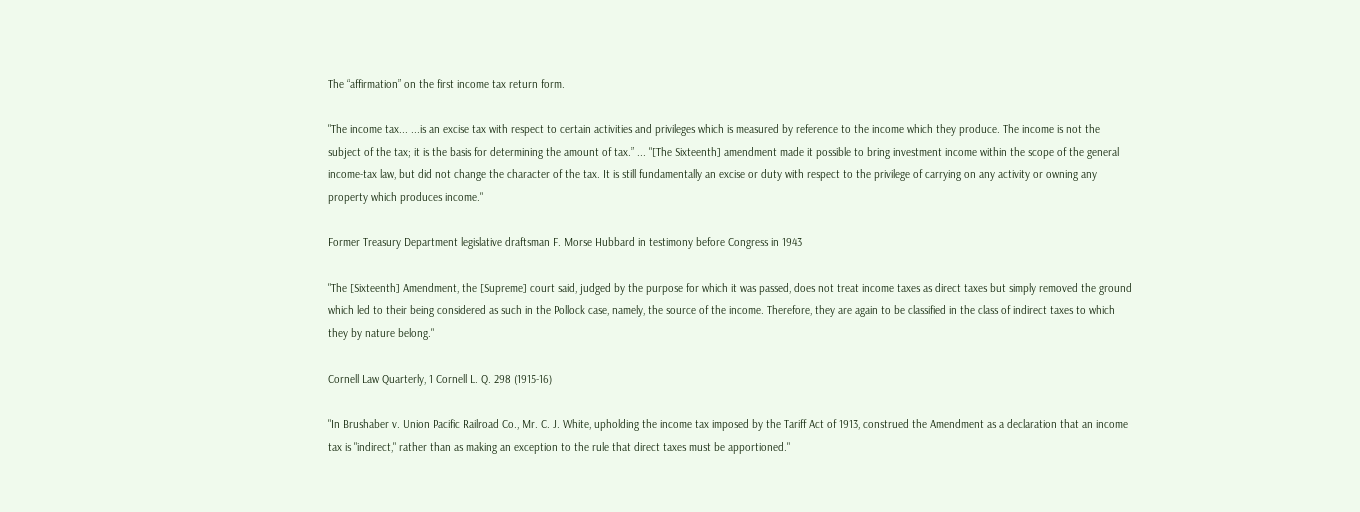The “affirmation” on the first income tax return form.

"The income tax... ...is an excise tax with respect to certain activities and privileges which is measured by reference to the income which they produce. The income is not the subject of the tax; it is the basis for determining the amount of tax.” ... "[The Sixteenth] amendment made it possible to bring investment income within the scope of the general income-tax law, but did not change the character of the tax. It is still fundamentally an excise or duty with respect to the privilege of carrying on any activity or owning any property which produces income."

Former Treasury Department legislative draftsman F. Morse Hubbard in testimony before Congress in 1943

"The [Sixteenth] Amendment, the [Supreme] court said, judged by the purpose for which it was passed, does not treat income taxes as direct taxes but simply removed the ground which led to their being considered as such in the Pollock case, namely, the source of the income. Therefore, they are again to be classified in the class of indirect taxes to which they by nature belong."

Cornell Law Quarterly, 1 Cornell L. Q. 298 (1915-16)

"In Brushaber v. Union Pacific Railroad Co., Mr. C. J. White, upholding the income tax imposed by the Tariff Act of 1913, construed the Amendment as a declaration that an income tax is "indirect," rather than as making an exception to the rule that direct taxes must be apportioned."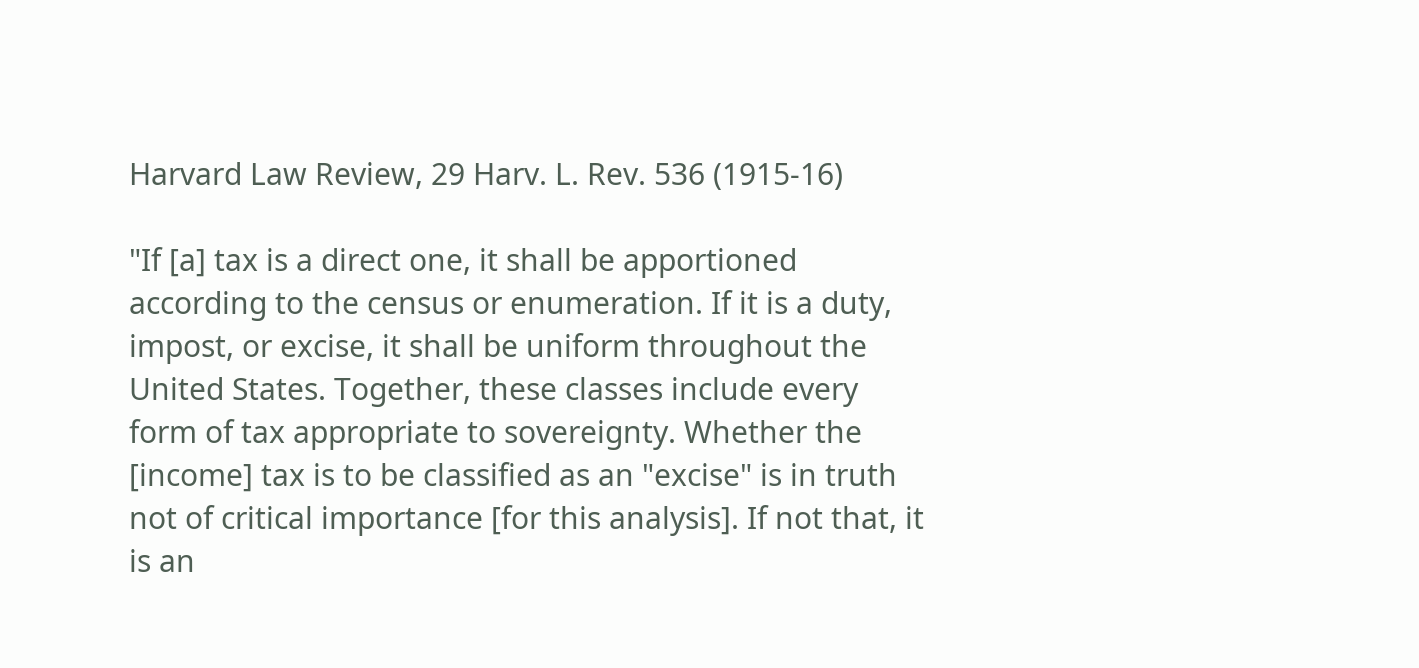Harvard Law Review, 29 Harv. L. Rev. 536 (1915-16)

"If [a] tax is a direct one, it shall be apportioned according to the census or enumeration. If it is a duty, impost, or excise, it shall be uniform throughout the United States. Together, these classes include every form of tax appropriate to sovereignty. Whether the [income] tax is to be classified as an "excise" is in truth not of critical importance [for this analysis]. If not that, it is an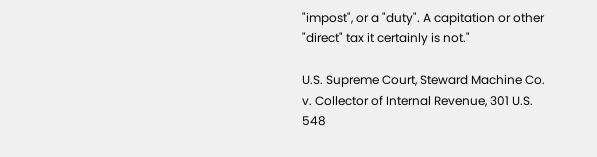"impost", or a "duty". A capitation or other "direct" tax it certainly is not."

U.S. Supreme Court, Steward Machine Co. v. Collector of Internal Revenue, 301 U.S. 548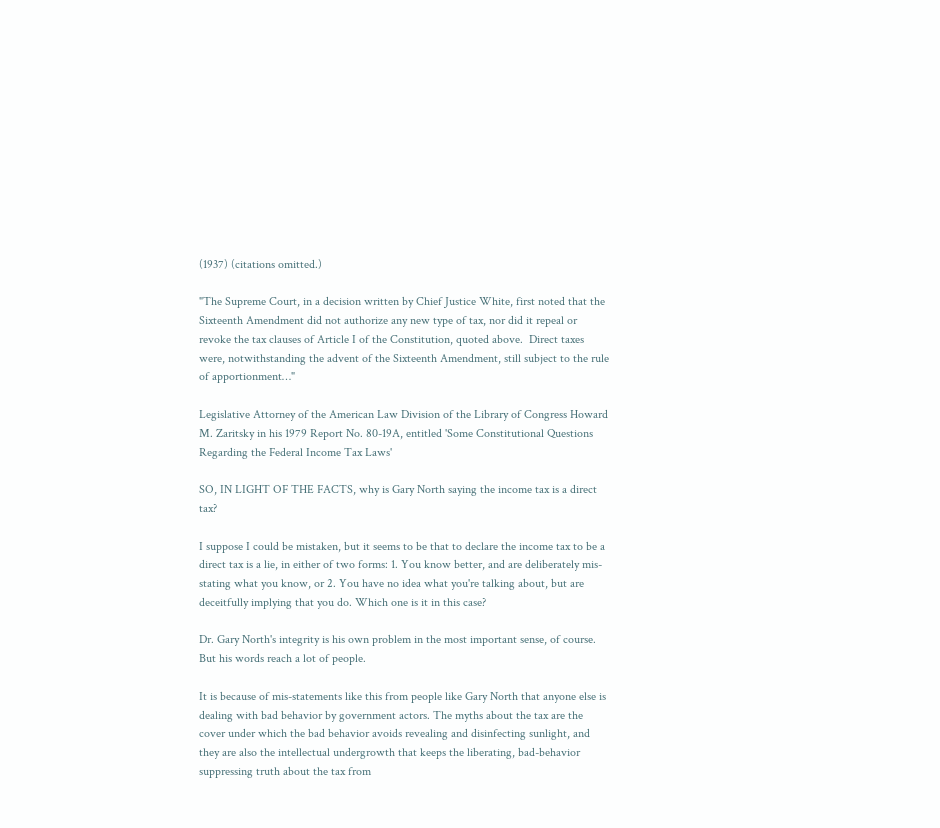(1937) (citations omitted.)

"The Supreme Court, in a decision written by Chief Justice White, first noted that the Sixteenth Amendment did not authorize any new type of tax, nor did it repeal or revoke the tax clauses of Article I of the Constitution, quoted above.  Direct taxes were, notwithstanding the advent of the Sixteenth Amendment, still subject to the rule of apportionment…"

Legislative Attorney of the American Law Division of the Library of Congress Howard M. Zaritsky in his 1979 Report No. 80-19A, entitled 'Some Constitutional Questions Regarding the Federal Income Tax Laws'

SO, IN LIGHT OF THE FACTS, why is Gary North saying the income tax is a direct tax?

I suppose I could be mistaken, but it seems to be that to declare the income tax to be a direct tax is a lie, in either of two forms: 1. You know better, and are deliberately mis-stating what you know, or 2. You have no idea what you're talking about, but are deceitfully implying that you do. Which one is it in this case?

Dr. Gary North's integrity is his own problem in the most important sense, of course. But his words reach a lot of people.

It is because of mis-statements like this from people like Gary North that anyone else is dealing with bad behavior by government actors. The myths about the tax are the cover under which the bad behavior avoids revealing and disinfecting sunlight, and they are also the intellectual undergrowth that keeps the liberating, bad-behavior suppressing truth about the tax from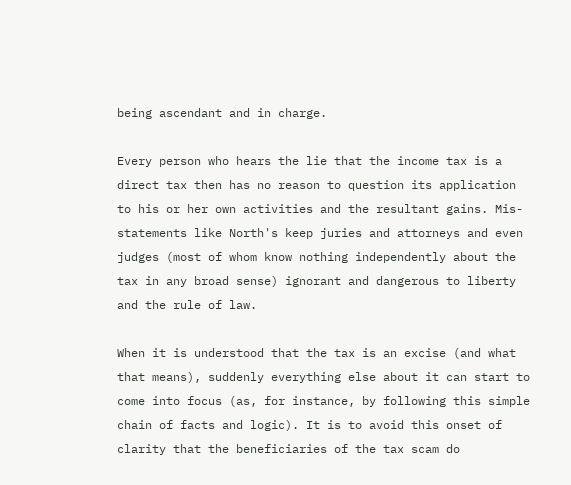being ascendant and in charge.

Every person who hears the lie that the income tax is a direct tax then has no reason to question its application to his or her own activities and the resultant gains. Mis-statements like North's keep juries and attorneys and even judges (most of whom know nothing independently about the tax in any broad sense) ignorant and dangerous to liberty and the rule of law.

When it is understood that the tax is an excise (and what that means), suddenly everything else about it can start to come into focus (as, for instance, by following this simple chain of facts and logic). It is to avoid this onset of clarity that the beneficiaries of the tax scam do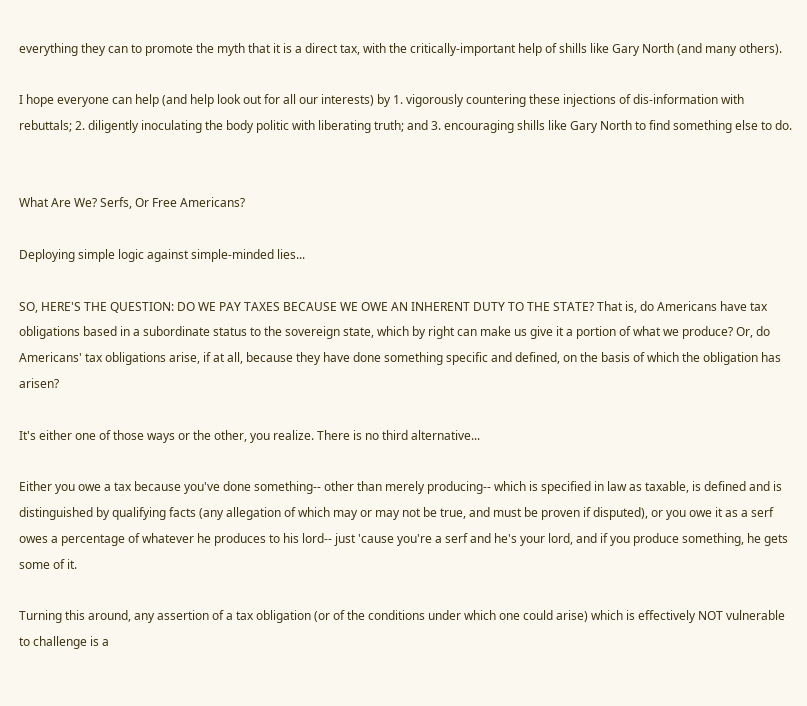everything they can to promote the myth that it is a direct tax, with the critically-important help of shills like Gary North (and many others).

I hope everyone can help (and help look out for all our interests) by 1. vigorously countering these injections of dis-information with rebuttals; 2. diligently inoculating the body politic with liberating truth; and 3. encouraging shills like Gary North to find something else to do.


What Are We? Serfs, Or Free Americans?

Deploying simple logic against simple-minded lies...

SO, HERE'S THE QUESTION: DO WE PAY TAXES BECAUSE WE OWE AN INHERENT DUTY TO THE STATE? That is, do Americans have tax obligations based in a subordinate status to the sovereign state, which by right can make us give it a portion of what we produce? Or, do Americans' tax obligations arise, if at all, because they have done something specific and defined, on the basis of which the obligation has arisen?

It's either one of those ways or the other, you realize. There is no third alternative...

Either you owe a tax because you've done something-- other than merely producing-- which is specified in law as taxable, is defined and is distinguished by qualifying facts (any allegation of which may or may not be true, and must be proven if disputed), or you owe it as a serf owes a percentage of whatever he produces to his lord-- just 'cause you're a serf and he's your lord, and if you produce something, he gets some of it.

Turning this around, any assertion of a tax obligation (or of the conditions under which one could arise) which is effectively NOT vulnerable to challenge is a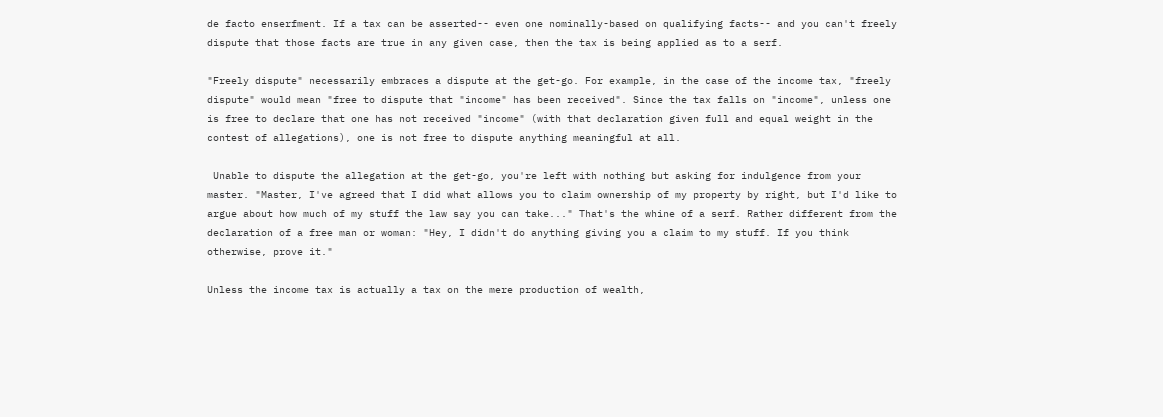de facto enserfment. If a tax can be asserted-- even one nominally-based on qualifying facts-- and you can't freely dispute that those facts are true in any given case, then the tax is being applied as to a serf.

"Freely dispute" necessarily embraces a dispute at the get-go. For example, in the case of the income tax, "freely dispute" would mean "free to dispute that "income" has been received". Since the tax falls on "income", unless one is free to declare that one has not received "income" (with that declaration given full and equal weight in the contest of allegations), one is not free to dispute anything meaningful at all.

 Unable to dispute the allegation at the get-go, you're left with nothing but asking for indulgence from your master. "Master, I've agreed that I did what allows you to claim ownership of my property by right, but I'd like to argue about how much of my stuff the law say you can take..." That's the whine of a serf. Rather different from the declaration of a free man or woman: "Hey, I didn't do anything giving you a claim to my stuff. If you think otherwise, prove it."

Unless the income tax is actually a tax on the mere production of wealth,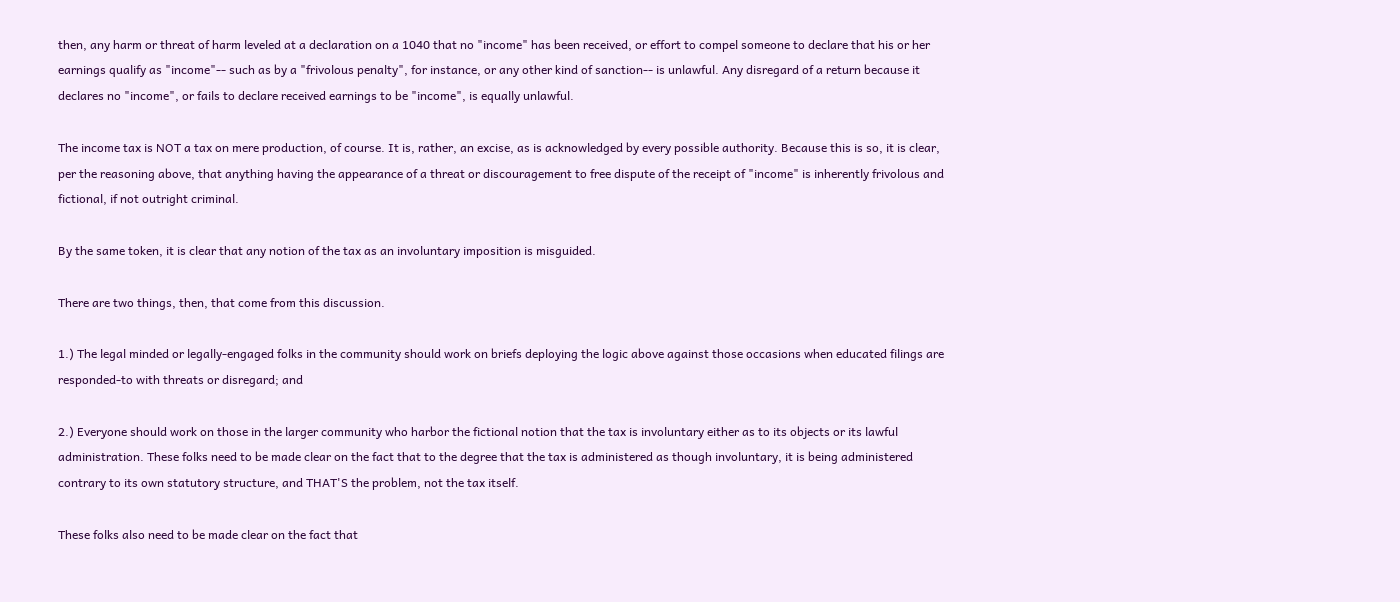then, any harm or threat of harm leveled at a declaration on a 1040 that no "income" has been received, or effort to compel someone to declare that his or her earnings qualify as "income"-- such as by a "frivolous penalty", for instance, or any other kind of sanction-- is unlawful. Any disregard of a return because it declares no "income", or fails to declare received earnings to be "income", is equally unlawful.

The income tax is NOT a tax on mere production, of course. It is, rather, an excise, as is acknowledged by every possible authority. Because this is so, it is clear, per the reasoning above, that anything having the appearance of a threat or discouragement to free dispute of the receipt of "income" is inherently frivolous and fictional, if not outright criminal.

By the same token, it is clear that any notion of the tax as an involuntary imposition is misguided.

There are two things, then, that come from this discussion.

1.) The legal minded or legally-engaged folks in the community should work on briefs deploying the logic above against those occasions when educated filings are responded-to with threats or disregard; and

2.) Everyone should work on those in the larger community who harbor the fictional notion that the tax is involuntary either as to its objects or its lawful administration. These folks need to be made clear on the fact that to the degree that the tax is administered as though involuntary, it is being administered contrary to its own statutory structure, and THAT'S the problem, not the tax itself.

These folks also need to be made clear on the fact that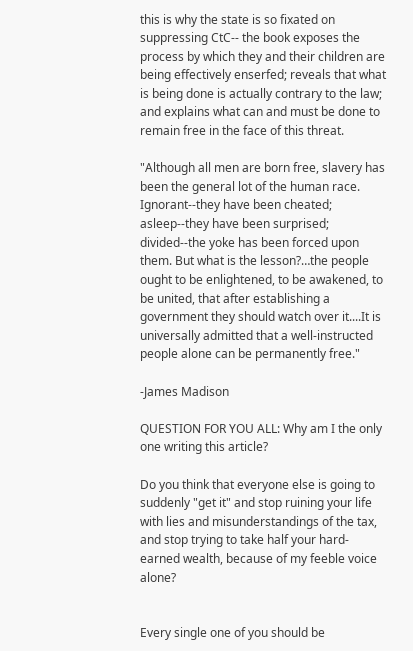this is why the state is so fixated on suppressing CtC-- the book exposes the process by which they and their children are being effectively enserfed; reveals that what is being done is actually contrary to the law; and explains what can and must be done to remain free in the face of this threat.

"Although all men are born free, slavery has been the general lot of the human race. Ignorant--they have been cheated; asleep--they have been surprised; divided--the yoke has been forced upon them. But what is the lesson?…the people ought to be enlightened, to be awakened, to be united, that after establishing a government they should watch over it....It is universally admitted that a well-instructed people alone can be permanently free."

-James Madison

QUESTION FOR YOU ALL: Why am I the only one writing this article?

Do you think that everyone else is going to suddenly "get it" and stop ruining your life with lies and misunderstandings of the tax, and stop trying to take half your hard-earned wealth, because of my feeble voice alone?


Every single one of you should be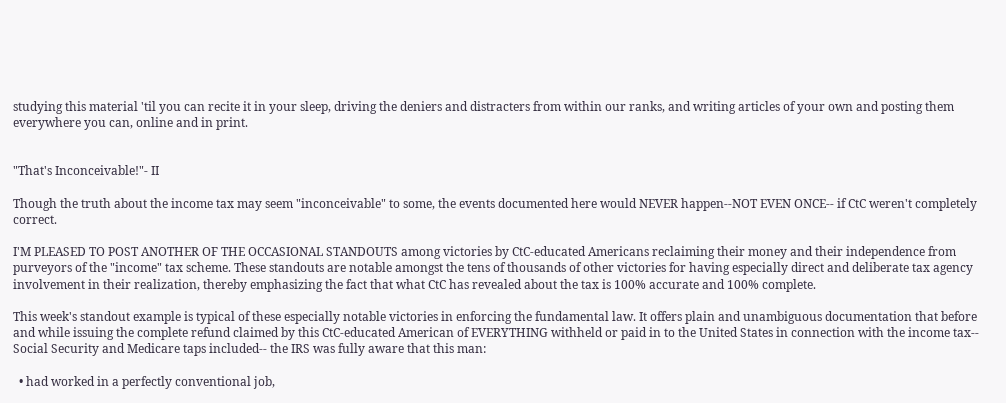studying this material 'til you can recite it in your sleep, driving the deniers and distracters from within our ranks, and writing articles of your own and posting them everywhere you can, online and in print.


"That's Inconceivable!"- II

Though the truth about the income tax may seem "inconceivable" to some, the events documented here would NEVER happen--NOT EVEN ONCE-- if CtC weren't completely correct.

I'M PLEASED TO POST ANOTHER OF THE OCCASIONAL STANDOUTS among victories by CtC-educated Americans reclaiming their money and their independence from purveyors of the "income" tax scheme. These standouts are notable amongst the tens of thousands of other victories for having especially direct and deliberate tax agency involvement in their realization, thereby emphasizing the fact that what CtC has revealed about the tax is 100% accurate and 100% complete.

This week's standout example is typical of these especially notable victories in enforcing the fundamental law. It offers plain and unambiguous documentation that before and while issuing the complete refund claimed by this CtC-educated American of EVERYTHING withheld or paid in to the United States in connection with the income tax-- Social Security and Medicare taps included-- the IRS was fully aware that this man:

  • had worked in a perfectly conventional job,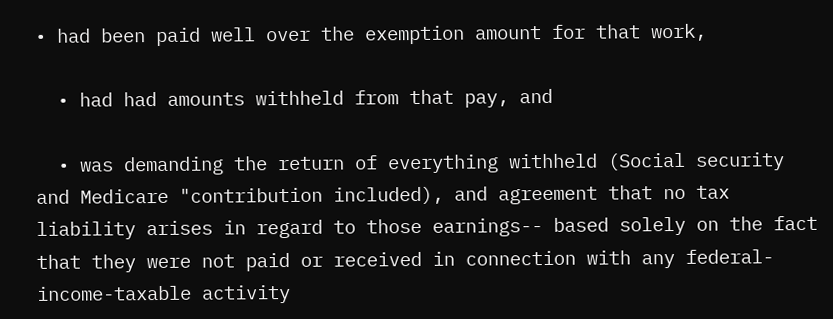• had been paid well over the exemption amount for that work,

  • had had amounts withheld from that pay, and

  • was demanding the return of everything withheld (Social security and Medicare "contribution included), and agreement that no tax liability arises in regard to those earnings-- based solely on the fact that they were not paid or received in connection with any federal-income-taxable activity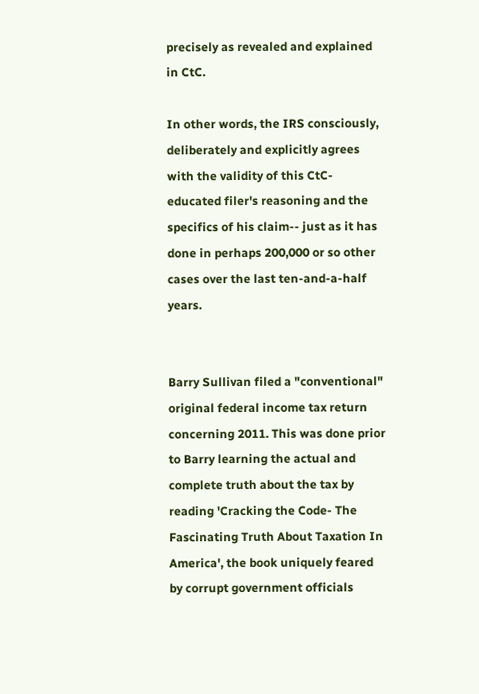precisely as revealed and explained in CtC.

In other words, the IRS consciously, deliberately and explicitly agrees with the validity of this CtC-educated filer's reasoning and the specifics of his claim-- just as it has done in perhaps 200,000 or so other cases over the last ten-and-a-half years.


Barry Sullivan filed a "conventional" original federal income tax return concerning 2011. This was done prior to Barry learning the actual and complete truth about the tax by reading 'Cracking the Code- The Fascinating Truth About Taxation In America', the book uniquely feared by corrupt government officials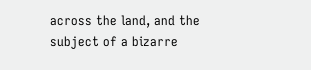across the land, and the subject of a bizarre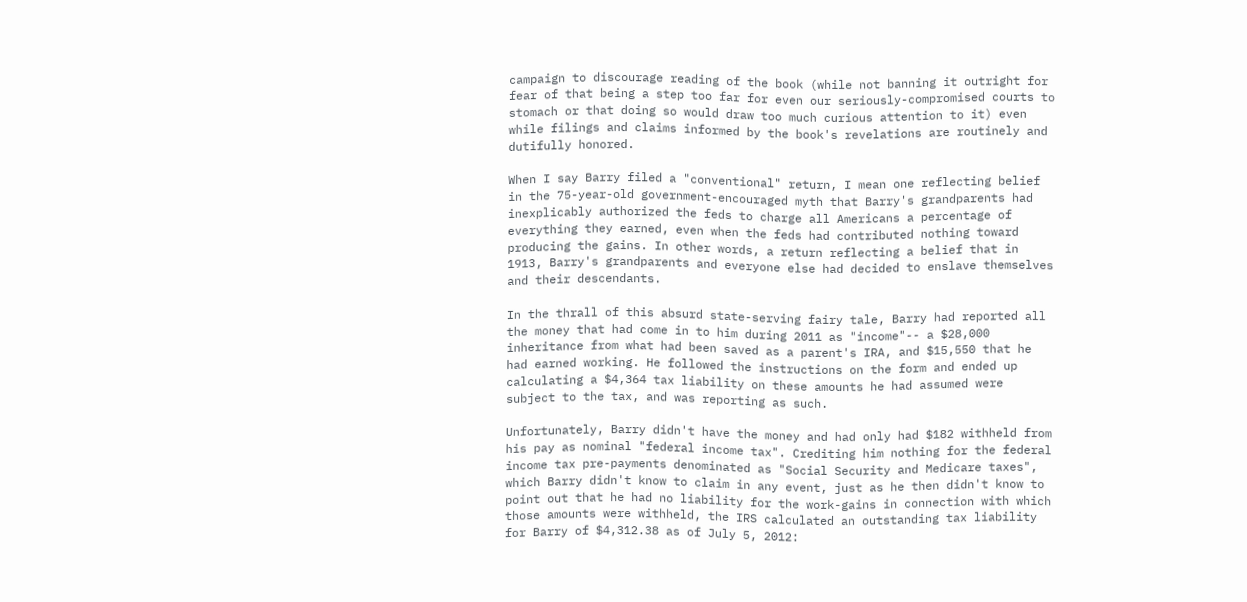campaign to discourage reading of the book (while not banning it outright for fear of that being a step too far for even our seriously-compromised courts to stomach or that doing so would draw too much curious attention to it) even while filings and claims informed by the book's revelations are routinely and dutifully honored.

When I say Barry filed a "conventional" return, I mean one reflecting belief in the 75-year-old government-encouraged myth that Barry's grandparents had inexplicably authorized the feds to charge all Americans a percentage of everything they earned, even when the feds had contributed nothing toward producing the gains. In other words, a return reflecting a belief that in 1913, Barry's grandparents and everyone else had decided to enslave themselves and their descendants.

In the thrall of this absurd state-serving fairy tale, Barry had reported all the money that had come in to him during 2011 as "income"-- a $28,000 inheritance from what had been saved as a parent's IRA, and $15,550 that he had earned working. He followed the instructions on the form and ended up calculating a $4,364 tax liability on these amounts he had assumed were subject to the tax, and was reporting as such.

Unfortunately, Barry didn't have the money and had only had $182 withheld from his pay as nominal "federal income tax". Crediting him nothing for the federal income tax pre-payments denominated as "Social Security and Medicare taxes", which Barry didn't know to claim in any event, just as he then didn't know to point out that he had no liability for the work-gains in connection with which those amounts were withheld, the IRS calculated an outstanding tax liability for Barry of $4,312.38 as of July 5, 2012: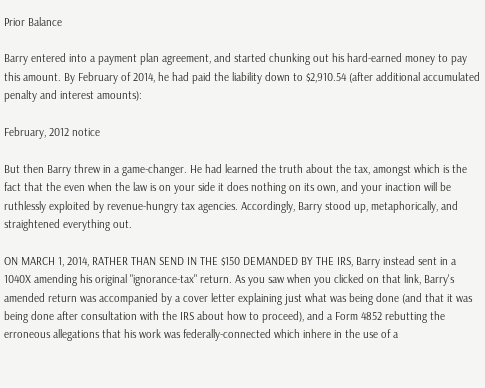Prior Balance

Barry entered into a payment plan agreement, and started chunking out his hard-earned money to pay this amount. By February of 2014, he had paid the liability down to $2,910.54 (after additional accumulated penalty and interest amounts):

February, 2012 notice

But then Barry threw in a game-changer. He had learned the truth about the tax, amongst which is the fact that the even when the law is on your side it does nothing on its own, and your inaction will be ruthlessly exploited by revenue-hungry tax agencies. Accordingly, Barry stood up, metaphorically, and straightened everything out.

ON MARCH 1, 2014, RATHER THAN SEND IN THE $150 DEMANDED BY THE IRS, Barry instead sent in a 1040X amending his original "ignorance-tax" return. As you saw when you clicked on that link, Barry's amended return was accompanied by a cover letter explaining just what was being done (and that it was being done after consultation with the IRS about how to proceed), and a Form 4852 rebutting the erroneous allegations that his work was federally-connected which inhere in the use of a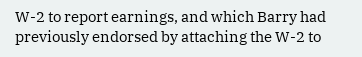W-2 to report earnings, and which Barry had previously endorsed by attaching the W-2 to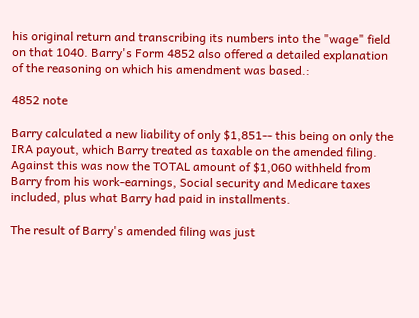his original return and transcribing its numbers into the "wage" field on that 1040. Barry's Form 4852 also offered a detailed explanation of the reasoning on which his amendment was based.:

4852 note

Barry calculated a new liability of only $1,851-- this being on only the IRA payout, which Barry treated as taxable on the amended filing. Against this was now the TOTAL amount of $1,060 withheld from Barry from his work-earnings, Social security and Medicare taxes included, plus what Barry had paid in installments.

The result of Barry's amended filing was just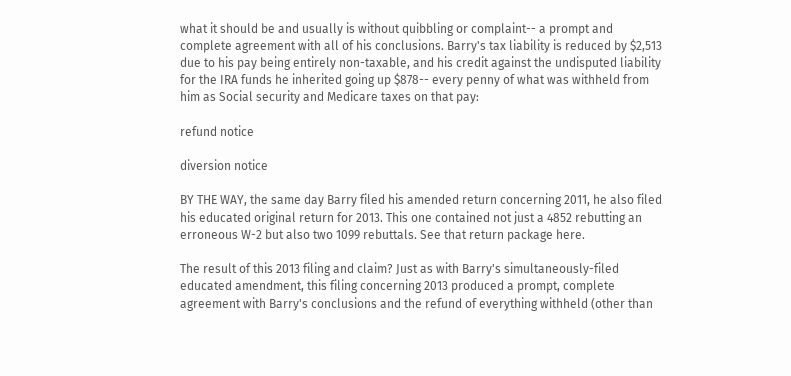what it should be and usually is without quibbling or complaint-- a prompt and complete agreement with all of his conclusions. Barry's tax liability is reduced by $2,513 due to his pay being entirely non-taxable, and his credit against the undisputed liability for the IRA funds he inherited going up $878-- every penny of what was withheld from him as Social security and Medicare taxes on that pay:

refund notice

diversion notice

BY THE WAY, the same day Barry filed his amended return concerning 2011, he also filed his educated original return for 2013. This one contained not just a 4852 rebutting an erroneous W-2 but also two 1099 rebuttals. See that return package here.

The result of this 2013 filing and claim? Just as with Barry's simultaneously-filed educated amendment, this filing concerning 2013 produced a prompt, complete agreement with Barry's conclusions and the refund of everything withheld (other than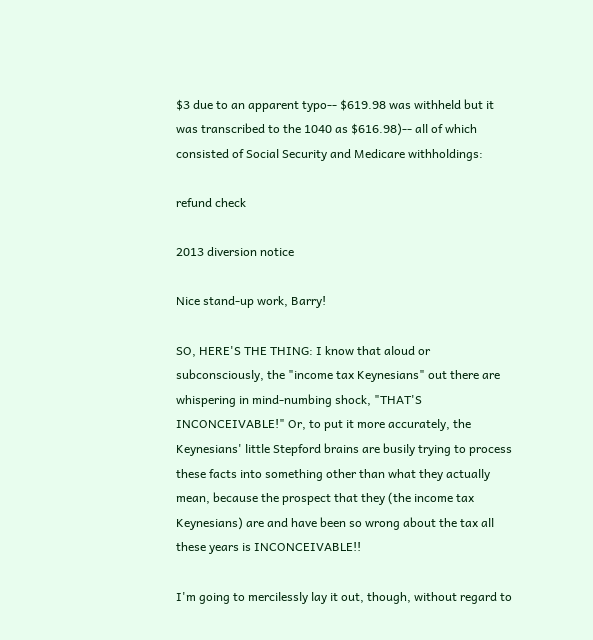$3 due to an apparent typo-- $619.98 was withheld but it was transcribed to the 1040 as $616.98)-- all of which consisted of Social Security and Medicare withholdings:

refund check

2013 diversion notice

Nice stand-up work, Barry!

SO, HERE'S THE THING: I know that aloud or subconsciously, the "income tax Keynesians" out there are whispering in mind-numbing shock, "THAT'S INCONCEIVABLE!" Or, to put it more accurately, the Keynesians' little Stepford brains are busily trying to process these facts into something other than what they actually mean, because the prospect that they (the income tax Keynesians) are and have been so wrong about the tax all these years is INCONCEIVABLE!!

I'm going to mercilessly lay it out, though, without regard to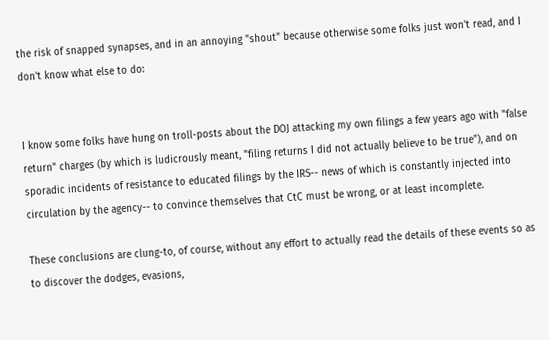the risk of snapped synapses, and in an annoying "shout" because otherwise some folks just won't read, and I don't know what else to do:


I know some folks have hung on troll-posts about the DOJ attacking my own filings a few years ago with "false return" charges (by which is ludicrously meant, "filing returns I did not actually believe to be true"), and on sporadic incidents of resistance to educated filings by the IRS-- news of which is constantly injected into circulation by the agency-- to convince themselves that CtC must be wrong, or at least incomplete.

These conclusions are clung-to, of course, without any effort to actually read the details of these events so as to discover the dodges, evasions,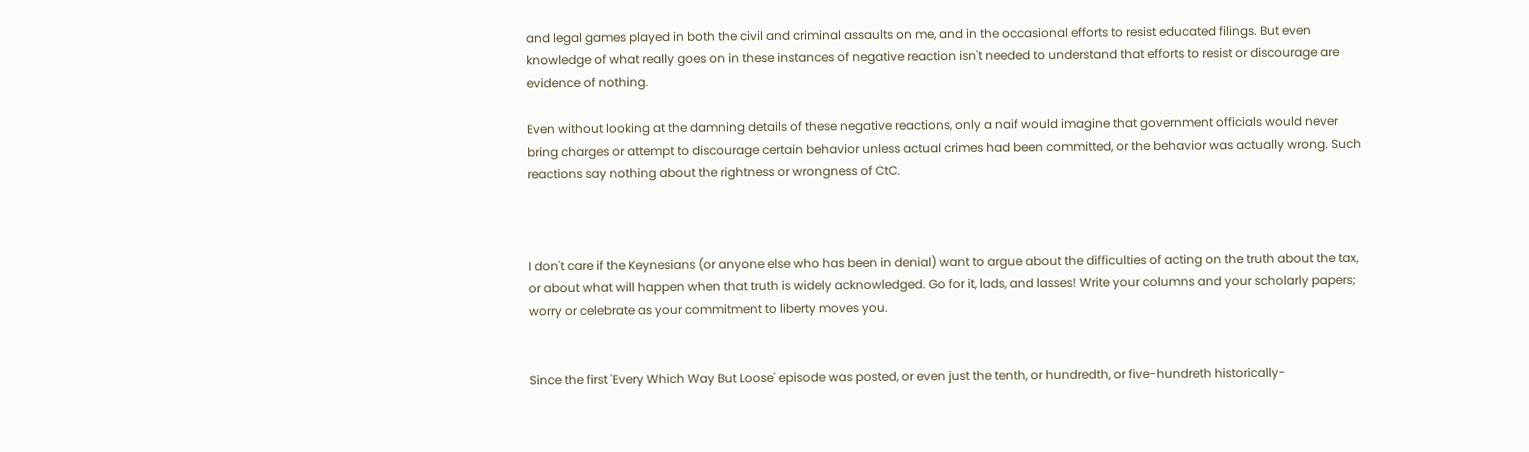and legal games played in both the civil and criminal assaults on me, and in the occasional efforts to resist educated filings. But even knowledge of what really goes on in these instances of negative reaction isn't needed to understand that efforts to resist or discourage are evidence of nothing.

Even without looking at the damning details of these negative reactions, only a naif would imagine that government officials would never bring charges or attempt to discourage certain behavior unless actual crimes had been committed, or the behavior was actually wrong. Such reactions say nothing about the rightness or wrongness of CtC.



I don't care if the Keynesians (or anyone else who has been in denial) want to argue about the difficulties of acting on the truth about the tax, or about what will happen when that truth is widely acknowledged. Go for it, lads, and lasses! Write your columns and your scholarly papers; worry or celebrate as your commitment to liberty moves you.


Since the first 'Every Which Way But Loose' episode was posted, or even just the tenth, or hundredth, or five-hundreth historically-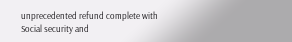unprecedented refund complete with Social security and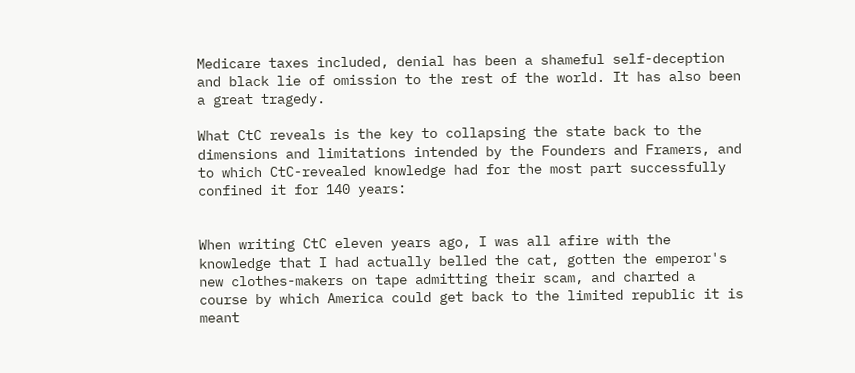Medicare taxes included, denial has been a shameful self-deception and black lie of omission to the rest of the world. It has also been a great tragedy.

What CtC reveals is the key to collapsing the state back to the dimensions and limitations intended by the Founders and Framers, and to which CtC-revealed knowledge had for the most part successfully confined it for 140 years:


When writing CtC eleven years ago, I was all afire with the knowledge that I had actually belled the cat, gotten the emperor's new clothes-makers on tape admitting their scam, and charted a course by which America could get back to the limited republic it is meant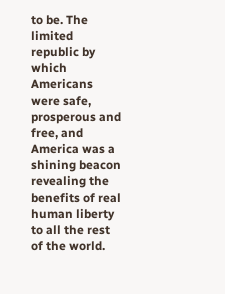to be. The limited republic by which Americans were safe, prosperous and free, and America was a shining beacon revealing the benefits of real human liberty to all the rest of the world.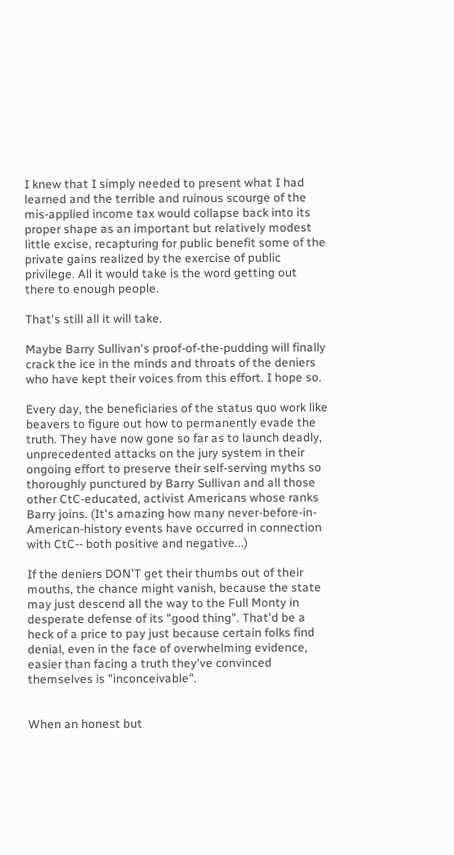I knew that I simply needed to present what I had learned and the terrible and ruinous scourge of the mis-applied income tax would collapse back into its proper shape as an important but relatively modest little excise, recapturing for public benefit some of the private gains realized by the exercise of public privilege. All it would take is the word getting out there to enough people.

That's still all it will take.

Maybe Barry Sullivan's proof-of-the-pudding will finally crack the ice in the minds and throats of the deniers who have kept their voices from this effort. I hope so.

Every day, the beneficiaries of the status quo work like beavers to figure out how to permanently evade the truth. They have now gone so far as to launch deadly, unprecedented attacks on the jury system in their ongoing effort to preserve their self-serving myths so thoroughly punctured by Barry Sullivan and all those other CtC-educated, activist Americans whose ranks Barry joins. (It's amazing how many never-before-in-American-history events have occurred in connection with CtC-- both positive and negative...)

If the deniers DON'T get their thumbs out of their mouths, the chance might vanish, because the state may just descend all the way to the Full Monty in desperate defense of its "good thing". That'd be a heck of a price to pay just because certain folks find denial, even in the face of overwhelming evidence, easier than facing a truth they've convinced themselves is "inconceivable".


When an honest but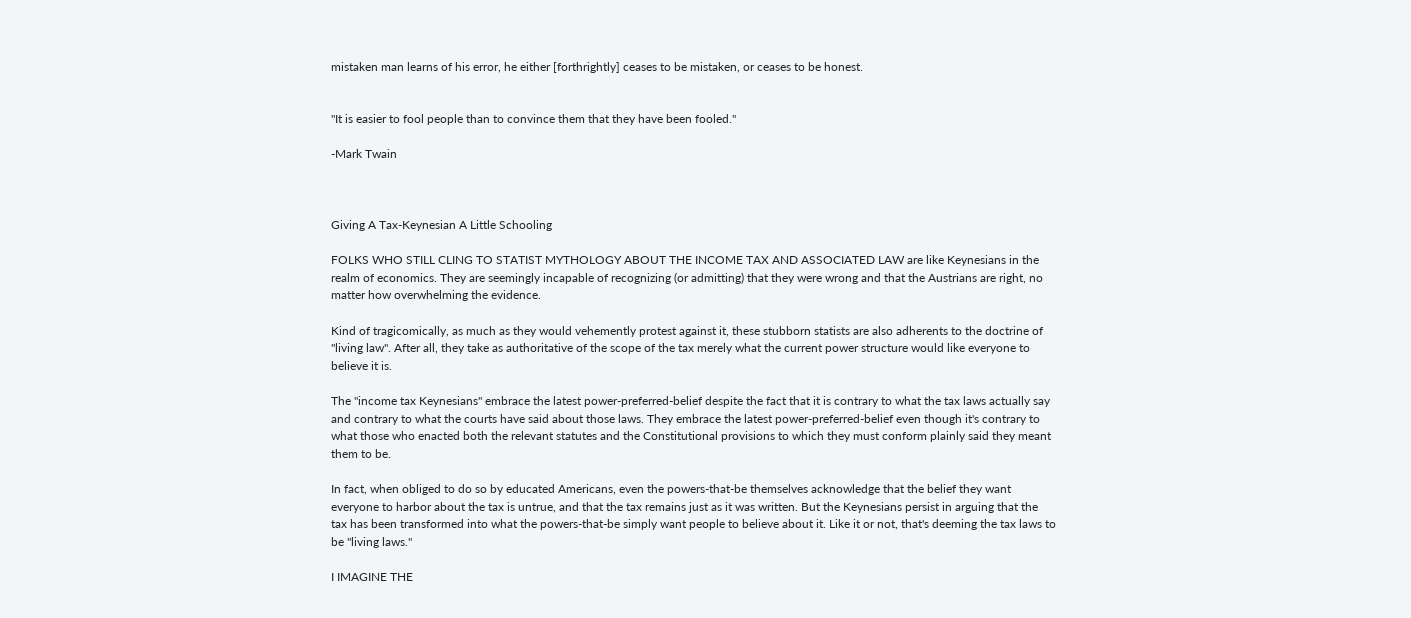mistaken man learns of his error, he either [forthrightly] ceases to be mistaken, or ceases to be honest.


"It is easier to fool people than to convince them that they have been fooled."

-Mark Twain



Giving A Tax-Keynesian A Little Schooling

FOLKS WHO STILL CLING TO STATIST MYTHOLOGY ABOUT THE INCOME TAX AND ASSOCIATED LAW are like Keynesians in the realm of economics. They are seemingly incapable of recognizing (or admitting) that they were wrong and that the Austrians are right, no matter how overwhelming the evidence.

Kind of tragicomically, as much as they would vehemently protest against it, these stubborn statists are also adherents to the doctrine of "living law". After all, they take as authoritative of the scope of the tax merely what the current power structure would like everyone to believe it is.

The "income tax Keynesians" embrace the latest power-preferred-belief despite the fact that it is contrary to what the tax laws actually say and contrary to what the courts have said about those laws. They embrace the latest power-preferred-belief even though it's contrary to what those who enacted both the relevant statutes and the Constitutional provisions to which they must conform plainly said they meant them to be.

In fact, when obliged to do so by educated Americans, even the powers-that-be themselves acknowledge that the belief they want everyone to harbor about the tax is untrue, and that the tax remains just as it was written. But the Keynesians persist in arguing that the tax has been transformed into what the powers-that-be simply want people to believe about it. Like it or not, that's deeming the tax laws to be "living laws."

I IMAGINE THE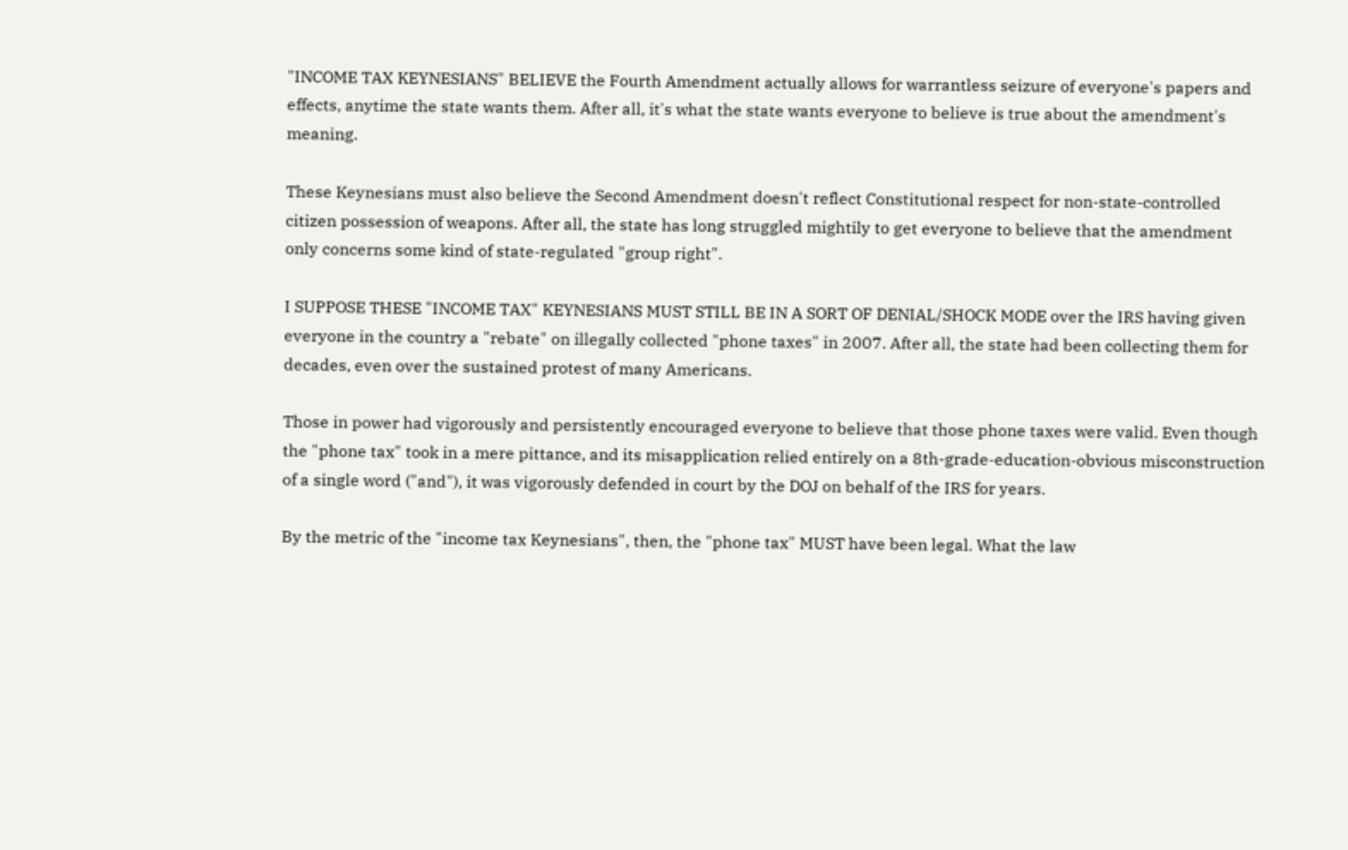"INCOME TAX KEYNESIANS" BELIEVE the Fourth Amendment actually allows for warrantless seizure of everyone's papers and effects, anytime the state wants them. After all, it's what the state wants everyone to believe is true about the amendment's meaning.

These Keynesians must also believe the Second Amendment doesn't reflect Constitutional respect for non-state-controlled citizen possession of weapons. After all, the state has long struggled mightily to get everyone to believe that the amendment only concerns some kind of state-regulated "group right".

I SUPPOSE THESE "INCOME TAX" KEYNESIANS MUST STILL BE IN A SORT OF DENIAL/SHOCK MODE over the IRS having given everyone in the country a "rebate" on illegally collected "phone taxes" in 2007. After all, the state had been collecting them for decades, even over the sustained protest of many Americans.

Those in power had vigorously and persistently encouraged everyone to believe that those phone taxes were valid. Even though the "phone tax" took in a mere pittance, and its misapplication relied entirely on a 8th-grade-education-obvious misconstruction of a single word ("and"), it was vigorously defended in court by the DOJ on behalf of the IRS for years.

By the metric of the "income tax Keynesians", then, the "phone tax" MUST have been legal. What the law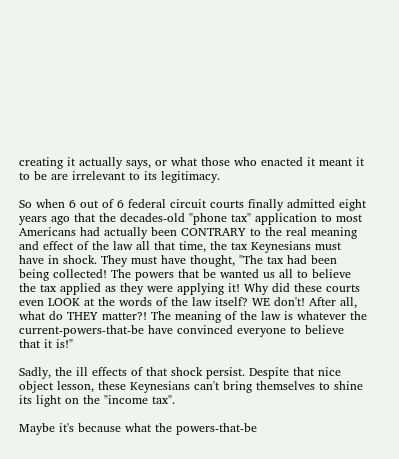creating it actually says, or what those who enacted it meant it to be are irrelevant to its legitimacy.

So when 6 out of 6 federal circuit courts finally admitted eight years ago that the decades-old "phone tax" application to most Americans had actually been CONTRARY to the real meaning and effect of the law all that time, the tax Keynesians must have in shock. They must have thought, "The tax had been being collected! The powers that be wanted us all to believe the tax applied as they were applying it! Why did these courts even LOOK at the words of the law itself? WE don't! After all, what do THEY matter?! The meaning of the law is whatever the current-powers-that-be have convinced everyone to believe that it is!"

Sadly, the ill effects of that shock persist. Despite that nice object lesson, these Keynesians can't bring themselves to shine its light on the "income tax".

Maybe it's because what the powers-that-be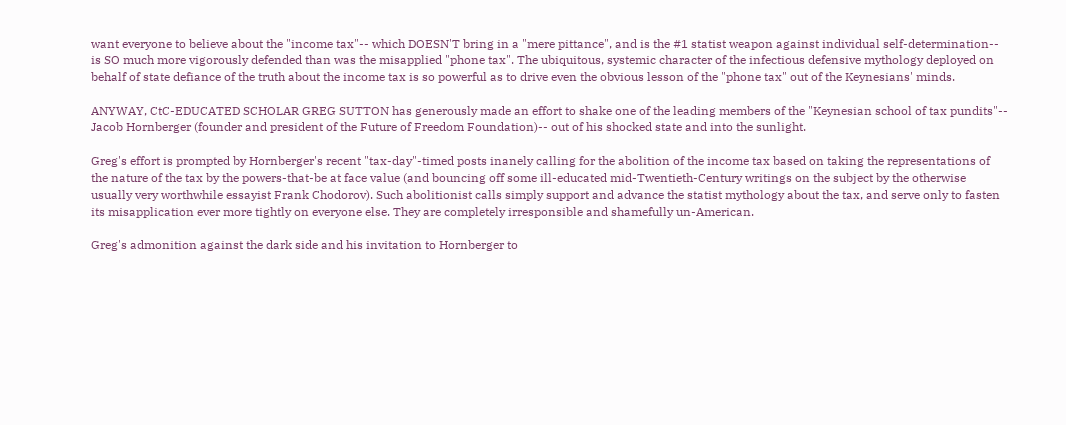want everyone to believe about the "income tax"-- which DOESN'T bring in a "mere pittance", and is the #1 statist weapon against individual self-determination-- is SO much more vigorously defended than was the misapplied "phone tax". The ubiquitous, systemic character of the infectious defensive mythology deployed on behalf of state defiance of the truth about the income tax is so powerful as to drive even the obvious lesson of the "phone tax" out of the Keynesians' minds.

ANYWAY, CtC-EDUCATED SCHOLAR GREG SUTTON has generously made an effort to shake one of the leading members of the "Keynesian school of tax pundits"-- Jacob Hornberger (founder and president of the Future of Freedom Foundation)-- out of his shocked state and into the sunlight.

Greg's effort is prompted by Hornberger's recent "tax-day"-timed posts inanely calling for the abolition of the income tax based on taking the representations of the nature of the tax by the powers-that-be at face value (and bouncing off some ill-educated mid-Twentieth-Century writings on the subject by the otherwise usually very worthwhile essayist Frank Chodorov). Such abolitionist calls simply support and advance the statist mythology about the tax, and serve only to fasten its misapplication ever more tightly on everyone else. They are completely irresponsible and shamefully un-American.

Greg's admonition against the dark side and his invitation to Hornberger to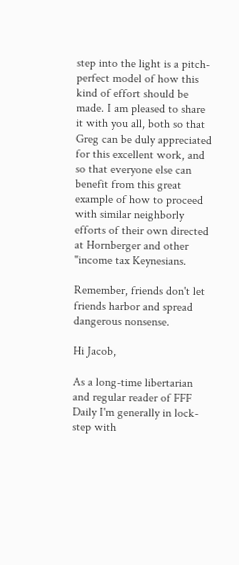step into the light is a pitch-perfect model of how this kind of effort should be made. I am pleased to share it with you all, both so that Greg can be duly appreciated for this excellent work, and so that everyone else can benefit from this great example of how to proceed with similar neighborly efforts of their own directed at Hornberger and other "income tax Keynesians.

Remember, friends don't let friends harbor and spread dangerous nonsense.

Hi Jacob,

As a long-time libertarian and regular reader of FFF Daily I'm generally in lock-step with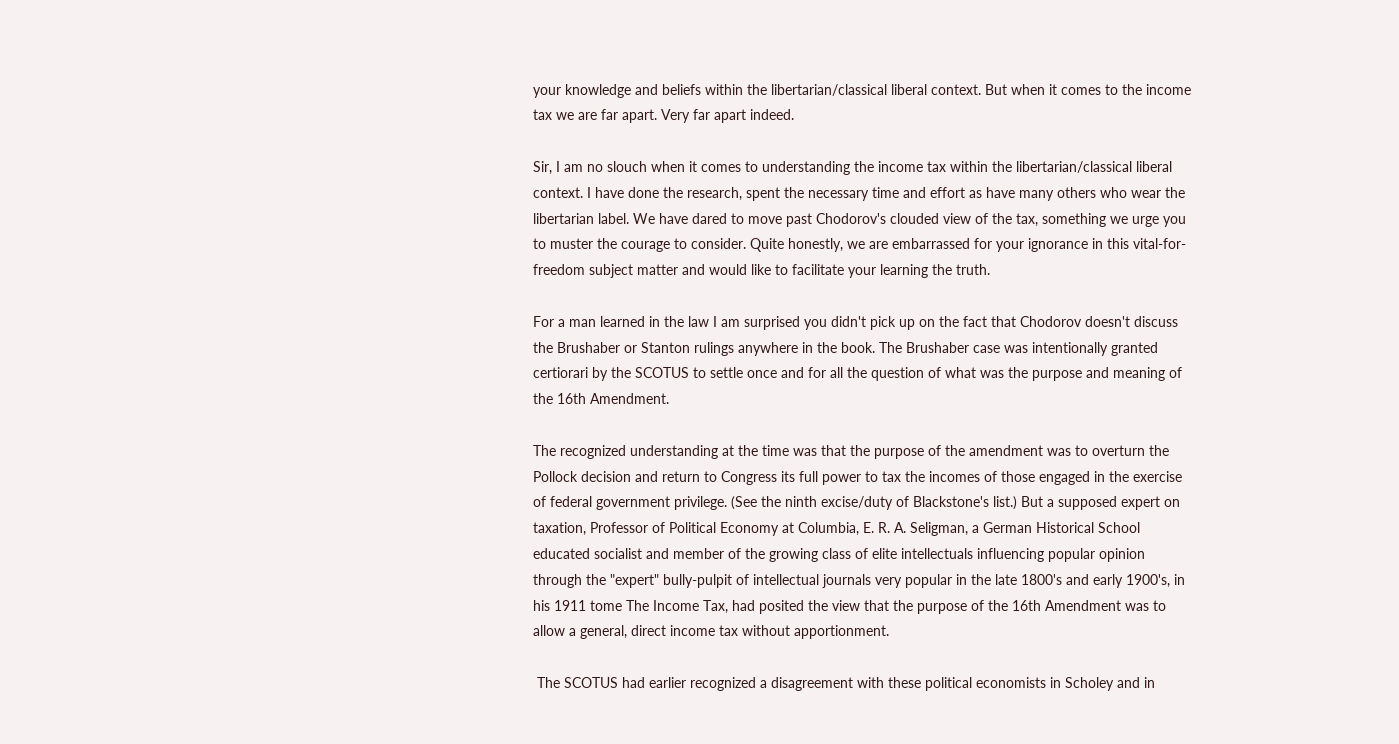your knowledge and beliefs within the libertarian/classical liberal context. But when it comes to the income tax we are far apart. Very far apart indeed.

Sir, I am no slouch when it comes to understanding the income tax within the libertarian/classical liberal context. I have done the research, spent the necessary time and effort as have many others who wear the libertarian label. We have dared to move past Chodorov's clouded view of the tax, something we urge you to muster the courage to consider. Quite honestly, we are embarrassed for your ignorance in this vital-for-freedom subject matter and would like to facilitate your learning the truth.

For a man learned in the law I am surprised you didn't pick up on the fact that Chodorov doesn't discuss the Brushaber or Stanton rulings anywhere in the book. The Brushaber case was intentionally granted certiorari by the SCOTUS to settle once and for all the question of what was the purpose and meaning of the 16th Amendment.

The recognized understanding at the time was that the purpose of the amendment was to overturn the Pollock decision and return to Congress its full power to tax the incomes of those engaged in the exercise of federal government privilege. (See the ninth excise/duty of Blackstone's list.) But a supposed expert on taxation, Professor of Political Economy at Columbia, E. R. A. Seligman, a German Historical School educated socialist and member of the growing class of elite intellectuals influencing popular opinion through the "expert" bully-pulpit of intellectual journals very popular in the late 1800's and early 1900's, in his 1911 tome The Income Tax, had posited the view that the purpose of the 16th Amendment was to allow a general, direct income tax without apportionment.

 The SCOTUS had earlier recognized a disagreement with these political economists in Scholey and in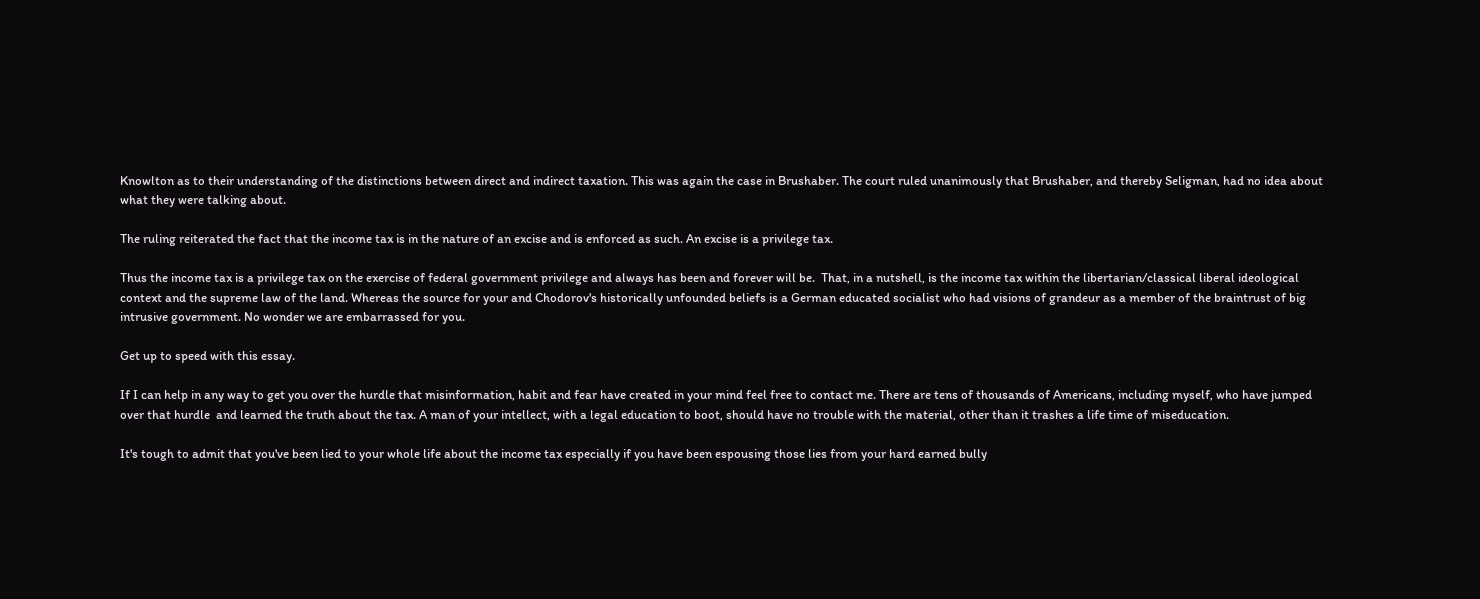Knowlton as to their understanding of the distinctions between direct and indirect taxation. This was again the case in Brushaber. The court ruled unanimously that Brushaber, and thereby Seligman, had no idea about what they were talking about.

The ruling reiterated the fact that the income tax is in the nature of an excise and is enforced as such. An excise is a privilege tax.

Thus the income tax is a privilege tax on the exercise of federal government privilege and always has been and forever will be.  That, in a nutshell, is the income tax within the libertarian/classical liberal ideological context and the supreme law of the land. Whereas the source for your and Chodorov's historically unfounded beliefs is a German educated socialist who had visions of grandeur as a member of the braintrust of big intrusive government. No wonder we are embarrassed for you.

Get up to speed with this essay.

If I can help in any way to get you over the hurdle that misinformation, habit and fear have created in your mind feel free to contact me. There are tens of thousands of Americans, including myself, who have jumped over that hurdle  and learned the truth about the tax. A man of your intellect, with a legal education to boot, should have no trouble with the material, other than it trashes a life time of miseducation.

It's tough to admit that you've been lied to your whole life about the income tax especially if you have been espousing those lies from your hard earned bully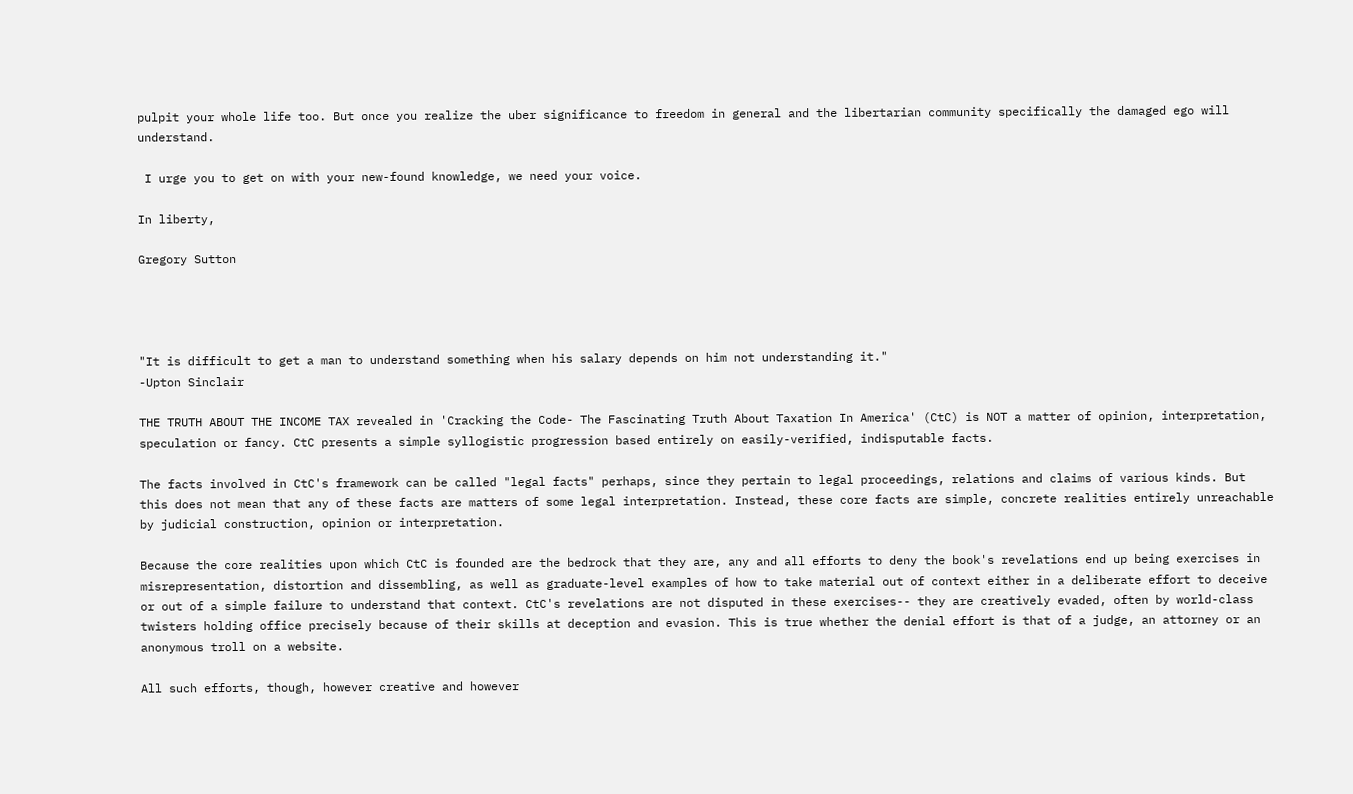pulpit your whole life too. But once you realize the uber significance to freedom in general and the libertarian community specifically the damaged ego will understand.

 I urge you to get on with your new-found knowledge, we need your voice.

In liberty,

Gregory Sutton




"It is difficult to get a man to understand something when his salary depends on him not understanding it."
-Upton Sinclair

THE TRUTH ABOUT THE INCOME TAX revealed in 'Cracking the Code- The Fascinating Truth About Taxation In America' (CtC) is NOT a matter of opinion, interpretation, speculation or fancy. CtC presents a simple syllogistic progression based entirely on easily-verified, indisputable facts.

The facts involved in CtC's framework can be called "legal facts" perhaps, since they pertain to legal proceedings, relations and claims of various kinds. But this does not mean that any of these facts are matters of some legal interpretation. Instead, these core facts are simple, concrete realities entirely unreachable by judicial construction, opinion or interpretation.

Because the core realities upon which CtC is founded are the bedrock that they are, any and all efforts to deny the book's revelations end up being exercises in misrepresentation, distortion and dissembling, as well as graduate-level examples of how to take material out of context either in a deliberate effort to deceive or out of a simple failure to understand that context. CtC's revelations are not disputed in these exercises-- they are creatively evaded, often by world-class twisters holding office precisely because of their skills at deception and evasion. This is true whether the denial effort is that of a judge, an attorney or an anonymous troll on a website.

All such efforts, though, however creative and however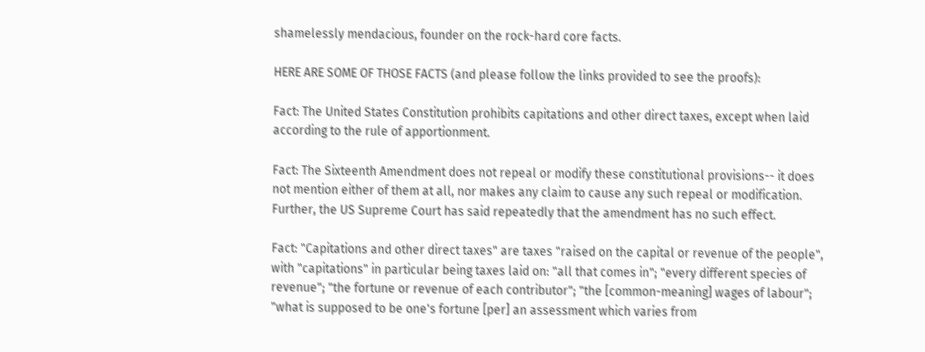shamelessly mendacious, founder on the rock-hard core facts.

HERE ARE SOME OF THOSE FACTS (and please follow the links provided to see the proofs):

Fact: The United States Constitution prohibits capitations and other direct taxes, except when laid according to the rule of apportionment.

Fact: The Sixteenth Amendment does not repeal or modify these constitutional provisions-- it does not mention either of them at all, nor makes any claim to cause any such repeal or modification. Further, the US Supreme Court has said repeatedly that the amendment has no such effect.

Fact: "Capitations and other direct taxes" are taxes "raised on the capital or revenue of the people", with "capitations" in particular being taxes laid on: "all that comes in"; "every different species of revenue"; "the fortune or revenue of each contributor"; "the [common-meaning] wages of labour"; "what is supposed to be one's fortune [per] an assessment which varies from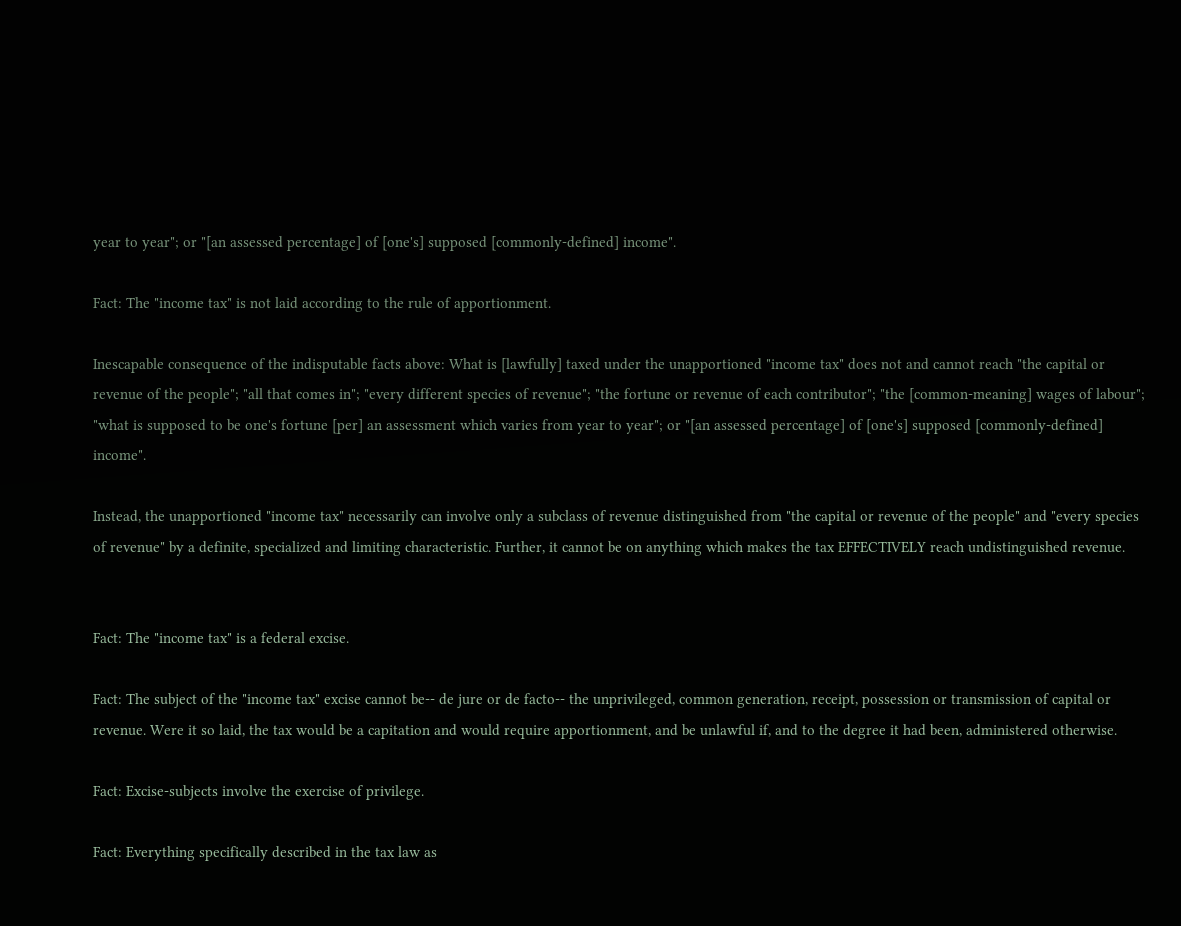year to year"; or "[an assessed percentage] of [one's] supposed [commonly-defined] income".

Fact: The "income tax" is not laid according to the rule of apportionment.

Inescapable consequence of the indisputable facts above: What is [lawfully] taxed under the unapportioned "income tax" does not and cannot reach "the capital or revenue of the people"; "all that comes in"; "every different species of revenue"; "the fortune or revenue of each contributor"; "the [common-meaning] wages of labour"; "what is supposed to be one's fortune [per] an assessment which varies from year to year"; or "[an assessed percentage] of [one's] supposed [commonly-defined] income".

Instead, the unapportioned "income tax" necessarily can involve only a subclass of revenue distinguished from "the capital or revenue of the people" and "every species of revenue" by a definite, specialized and limiting characteristic. Further, it cannot be on anything which makes the tax EFFECTIVELY reach undistinguished revenue.


Fact: The "income tax" is a federal excise.

Fact: The subject of the "income tax" excise cannot be-- de jure or de facto-- the unprivileged, common generation, receipt, possession or transmission of capital or revenue. Were it so laid, the tax would be a capitation and would require apportionment, and be unlawful if, and to the degree it had been, administered otherwise.

Fact: Excise-subjects involve the exercise of privilege.

Fact: Everything specifically described in the tax law as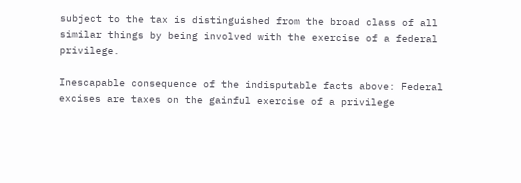subject to the tax is distinguished from the broad class of all similar things by being involved with the exercise of a federal privilege.

Inescapable consequence of the indisputable facts above: Federal excises are taxes on the gainful exercise of a privilege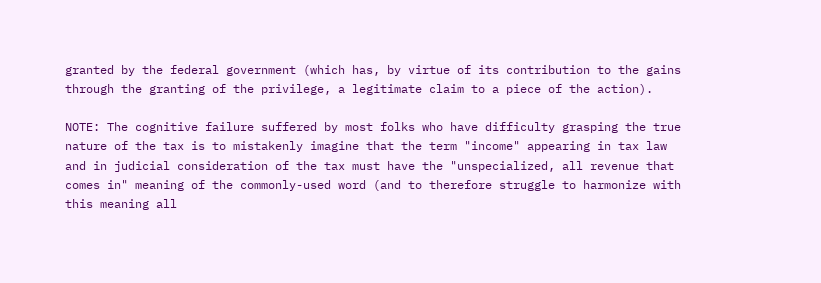granted by the federal government (which has, by virtue of its contribution to the gains through the granting of the privilege, a legitimate claim to a piece of the action).

NOTE: The cognitive failure suffered by most folks who have difficulty grasping the true nature of the tax is to mistakenly imagine that the term "income" appearing in tax law and in judicial consideration of the tax must have the "unspecialized, all revenue that comes in" meaning of the commonly-used word (and to therefore struggle to harmonize with this meaning all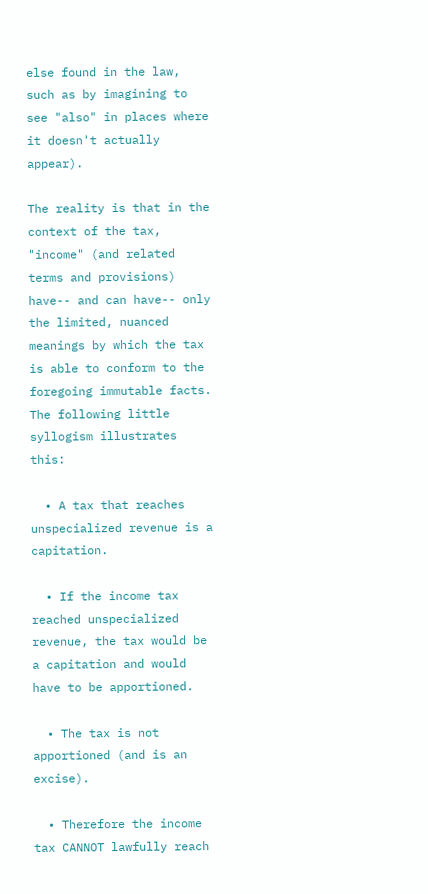else found in the law, such as by imagining to see "also" in places where it doesn't actually appear).

The reality is that in the context of the tax, "income" (and related terms and provisions) have-- and can have-- only the limited, nuanced meanings by which the tax is able to conform to the foregoing immutable facts. The following little syllogism illustrates this:

  • A tax that reaches unspecialized revenue is a capitation.

  • If the income tax reached unspecialized revenue, the tax would be a capitation and would have to be apportioned.

  • The tax is not apportioned (and is an excise).

  • Therefore the income tax CANNOT lawfully reach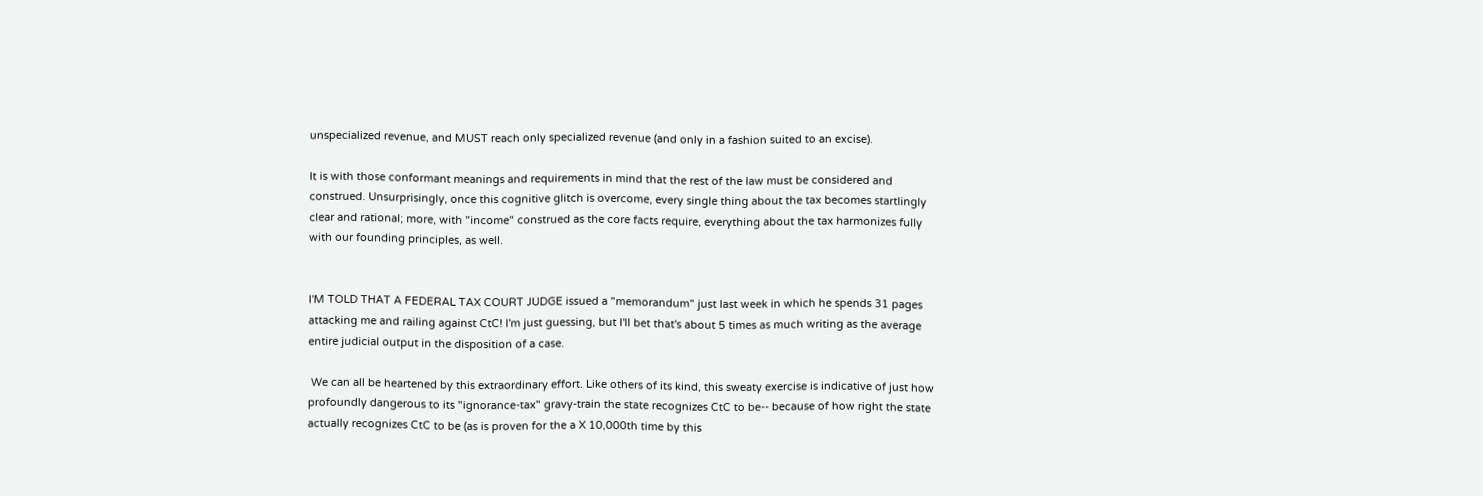unspecialized revenue, and MUST reach only specialized revenue (and only in a fashion suited to an excise).

It is with those conformant meanings and requirements in mind that the rest of the law must be considered and construed. Unsurprisingly, once this cognitive glitch is overcome, every single thing about the tax becomes startlingly clear and rational; more, with "income" construed as the core facts require, everything about the tax harmonizes fully with our founding principles, as well.


I'M TOLD THAT A FEDERAL TAX COURT JUDGE issued a "memorandum" just last week in which he spends 31 pages attacking me and railing against CtC! I'm just guessing, but I'll bet that's about 5 times as much writing as the average entire judicial output in the disposition of a case.

 We can all be heartened by this extraordinary effort. Like others of its kind, this sweaty exercise is indicative of just how profoundly dangerous to its "ignorance-tax" gravy-train the state recognizes CtC to be-- because of how right the state actually recognizes CtC to be (as is proven for the a X 10,000th time by this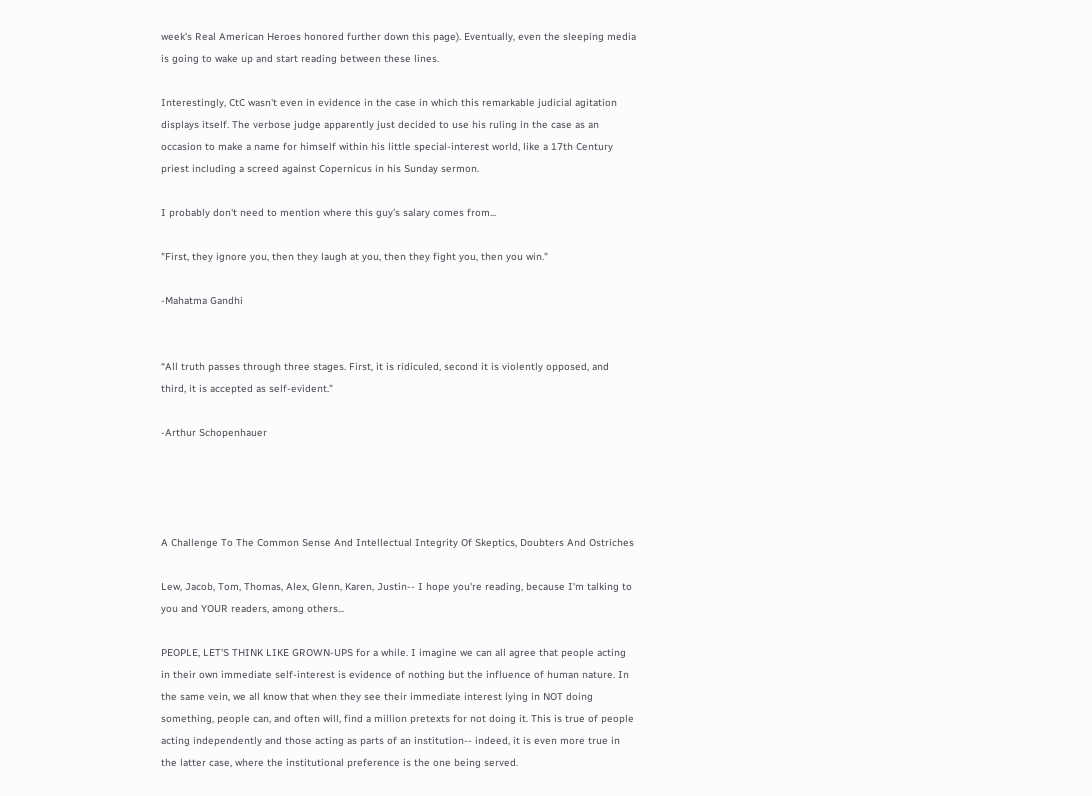week's Real American Heroes honored further down this page). Eventually, even the sleeping media is going to wake up and start reading between these lines.

Interestingly, CtC wasn't even in evidence in the case in which this remarkable judicial agitation displays itself. The verbose judge apparently just decided to use his ruling in the case as an occasion to make a name for himself within his little special-interest world, like a 17th Century priest including a screed against Copernicus in his Sunday sermon.

I probably don't need to mention where this guy's salary comes from...

"First, they ignore you, then they laugh at you, then they fight you, then you win."

-Mahatma Gandhi


“All truth passes through three stages. First, it is ridiculed, second it is violently opposed, and third, it is accepted as self-evident.”

-Arthur Schopenhauer




A Challenge To The Common Sense And Intellectual Integrity Of Skeptics, Doubters And Ostriches

Lew, Jacob, Tom, Thomas, Alex, Glenn, Karen, Justin-- I hope you're reading, because I'm talking to you and YOUR readers, among others...

PEOPLE, LET'S THINK LIKE GROWN-UPS for a while. I imagine we can all agree that people acting in their own immediate self-interest is evidence of nothing but the influence of human nature. In the same vein, we all know that when they see their immediate interest lying in NOT doing something, people can, and often will, find a million pretexts for not doing it. This is true of people acting independently and those acting as parts of an institution-- indeed, it is even more true in the latter case, where the institutional preference is the one being served.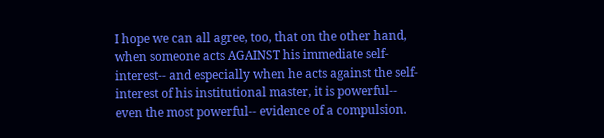I hope we can all agree, too, that on the other hand, when someone acts AGAINST his immediate self-interest-- and especially when he acts against the self-interest of his institutional master, it is powerful-- even the most powerful-- evidence of a compulsion.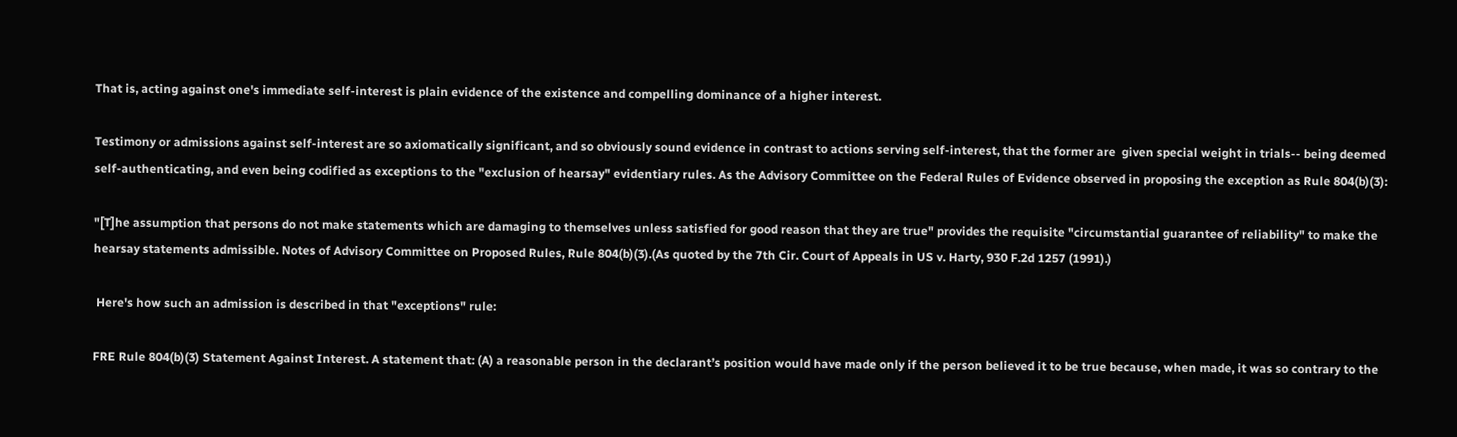That is, acting against one's immediate self-interest is plain evidence of the existence and compelling dominance of a higher interest.

Testimony or admissions against self-interest are so axiomatically significant, and so obviously sound evidence in contrast to actions serving self-interest, that the former are  given special weight in trials-- being deemed self-authenticating, and even being codified as exceptions to the "exclusion of hearsay" evidentiary rules. As the Advisory Committee on the Federal Rules of Evidence observed in proposing the exception as Rule 804(b)(3):

"[T]he assumption that persons do not make statements which are damaging to themselves unless satisfied for good reason that they are true" provides the requisite "circumstantial guarantee of reliability" to make the hearsay statements admissible. Notes of Advisory Committee on Proposed Rules, Rule 804(b)(3).(As quoted by the 7th Cir. Court of Appeals in US v. Harty, 930 F.2d 1257 (1991).)

 Here's how such an admission is described in that "exceptions" rule:

FRE Rule 804(b)(3) Statement Against Interest. A statement that: (A) a reasonable person in the declarant’s position would have made only if the person believed it to be true because, when made, it was so contrary to the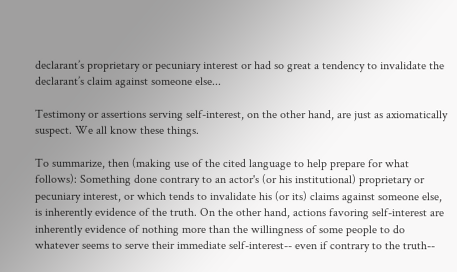declarant’s proprietary or pecuniary interest or had so great a tendency to invalidate the declarant’s claim against someone else...

Testimony or assertions serving self-interest, on the other hand, are just as axiomatically suspect. We all know these things.

To summarize, then (making use of the cited language to help prepare for what follows): Something done contrary to an actor's (or his institutional) proprietary or pecuniary interest, or which tends to invalidate his (or its) claims against someone else, is inherently evidence of the truth. On the other hand, actions favoring self-interest are inherently evidence of nothing more than the willingness of some people to do whatever seems to serve their immediate self-interest-- even if contrary to the truth--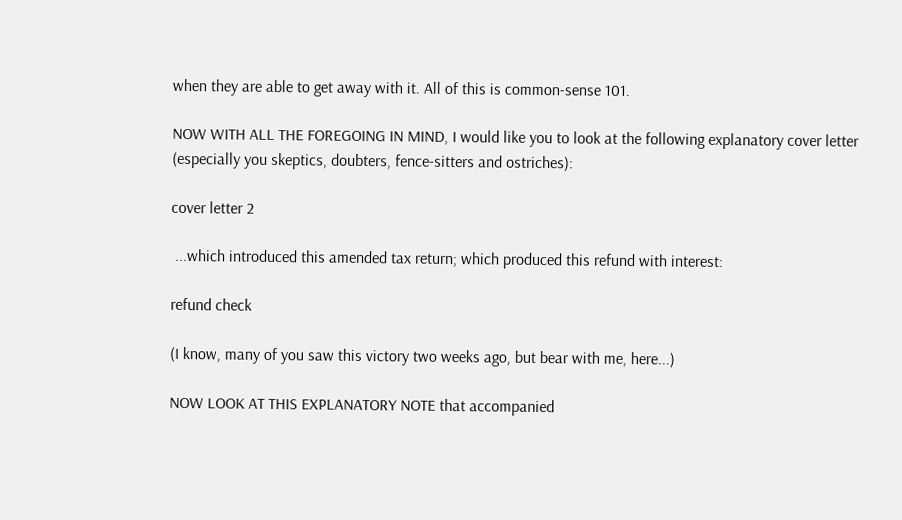when they are able to get away with it. All of this is common-sense 101.

NOW WITH ALL THE FOREGOING IN MIND, I would like you to look at the following explanatory cover letter (especially you skeptics, doubters, fence-sitters and ostriches):

cover letter 2

 ...which introduced this amended tax return; which produced this refund with interest:

refund check

(I know, many of you saw this victory two weeks ago, but bear with me, here...)

NOW LOOK AT THIS EXPLANATORY NOTE that accompanied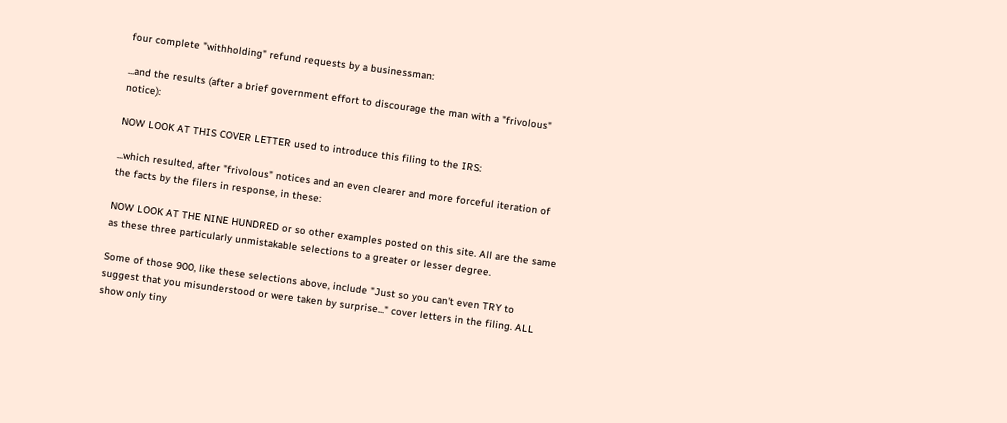four complete "withholding" refund requests by a businessman:

...and the results (after a brief government effort to discourage the man with a "frivolous" notice):

NOW LOOK AT THIS COVER LETTER used to introduce this filing to the IRS:

...which resulted, after "frivolous" notices and an even clearer and more forceful iteration of the facts by the filers in response, in these:

NOW LOOK AT THE NINE HUNDRED or so other examples posted on this site. All are the same as these three particularly unmistakable selections to a greater or lesser degree.

Some of those 900, like these selections above, include "Just so you can't even TRY to suggest that you misunderstood or were taken by surprise..." cover letters in the filing. ALL show only tiny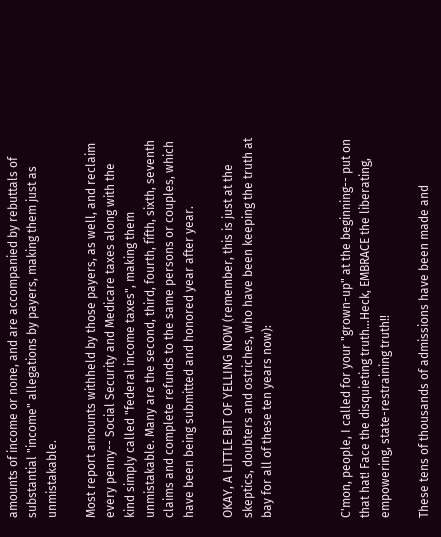amounts of income or none, and are accompanied by rebuttals of substantial "income" allegations by payers, making them just as unmistakable.

Most report amounts withheld by those payers, as well, and reclaim every penny-- Social Security and Medicare taxes along with the kind simply called "federal income taxes", making them unmistakable. Many are the second, third, fourth, fifth, sixth, seventh claims and complete refunds to the same persons or couples, which have been being submitted and honored year after year.

OKAY, A LITTLE BIT OF YELLING NOW (remember, this is just at the skeptics, doubters and ostriches, who have been keeping the truth at bay for all of these ten years now):



C'mon, people, I called for your "grown-up" at the beginning-- put on that hat! Face the disquieting truth...Heck, EMBRACE the liberating, empowering, state-restraining truth!!

These tens of thousands of admissions have been made and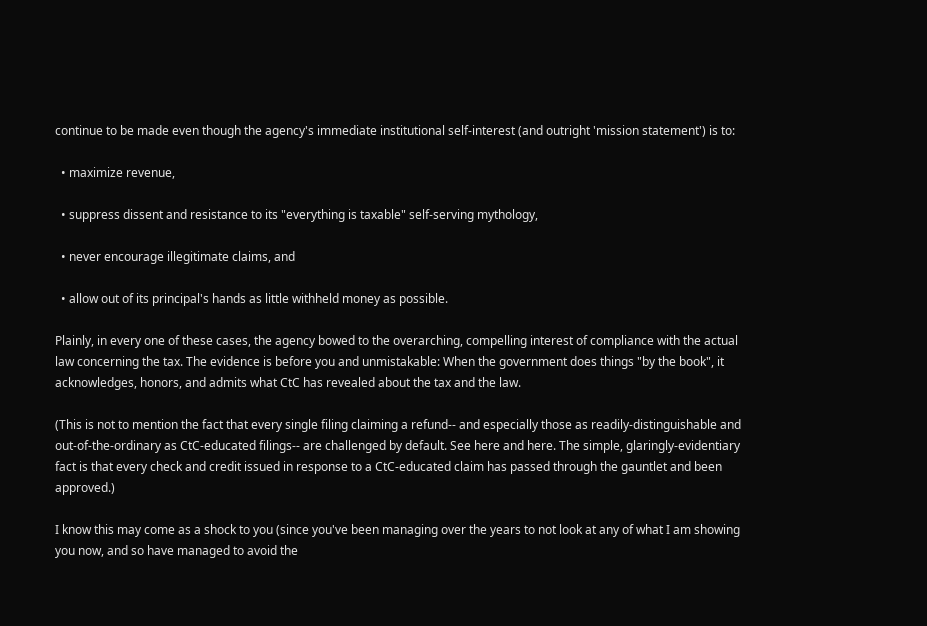continue to be made even though the agency's immediate institutional self-interest (and outright 'mission statement') is to:

  • maximize revenue,

  • suppress dissent and resistance to its "everything is taxable" self-serving mythology,

  • never encourage illegitimate claims, and

  • allow out of its principal's hands as little withheld money as possible.

Plainly, in every one of these cases, the agency bowed to the overarching, compelling interest of compliance with the actual law concerning the tax. The evidence is before you and unmistakable: When the government does things "by the book", it acknowledges, honors, and admits what CtC has revealed about the tax and the law.

(This is not to mention the fact that every single filing claiming a refund-- and especially those as readily-distinguishable and out-of-the-ordinary as CtC-educated filings-- are challenged by default. See here and here. The simple, glaringly-evidentiary fact is that every check and credit issued in response to a CtC-educated claim has passed through the gauntlet and been approved.)

I know this may come as a shock to you (since you've been managing over the years to not look at any of what I am showing you now, and so have managed to avoid the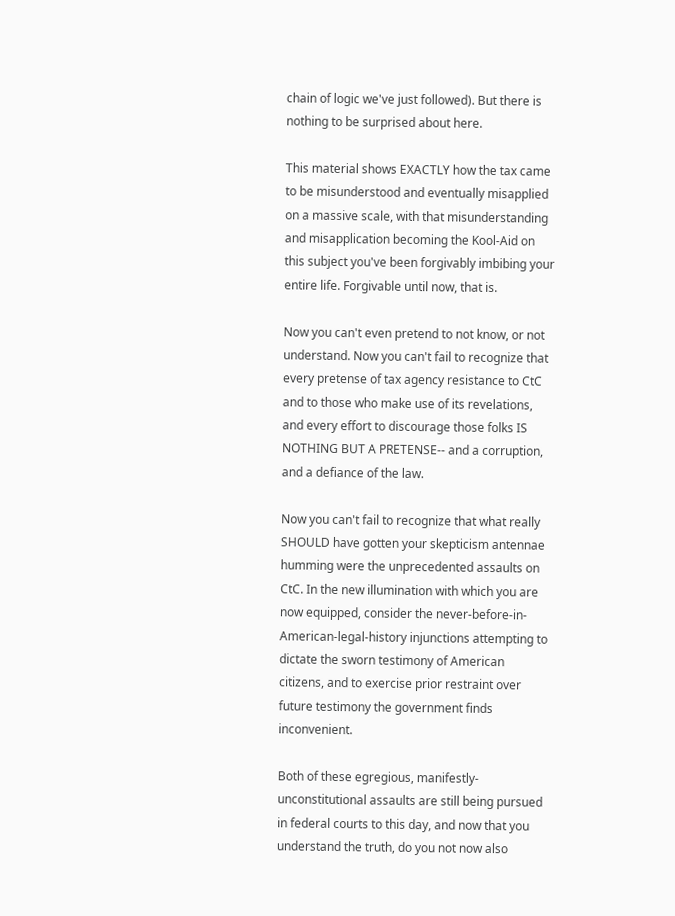chain of logic we've just followed). But there is nothing to be surprised about here.

This material shows EXACTLY how the tax came to be misunderstood and eventually misapplied on a massive scale, with that misunderstanding and misapplication becoming the Kool-Aid on this subject you've been forgivably imbibing your entire life. Forgivable until now, that is.

Now you can't even pretend to not know, or not understand. Now you can't fail to recognize that every pretense of tax agency resistance to CtC and to those who make use of its revelations, and every effort to discourage those folks IS NOTHING BUT A PRETENSE-- and a corruption, and a defiance of the law.

Now you can't fail to recognize that what really SHOULD have gotten your skepticism antennae humming were the unprecedented assaults on CtC. In the new illumination with which you are now equipped, consider the never-before-in-American-legal-history injunctions attempting to dictate the sworn testimony of American citizens, and to exercise prior restraint over future testimony the government finds inconvenient.

Both of these egregious, manifestly-unconstitutional assaults are still being pursued in federal courts to this day, and now that you understand the truth, do you not now also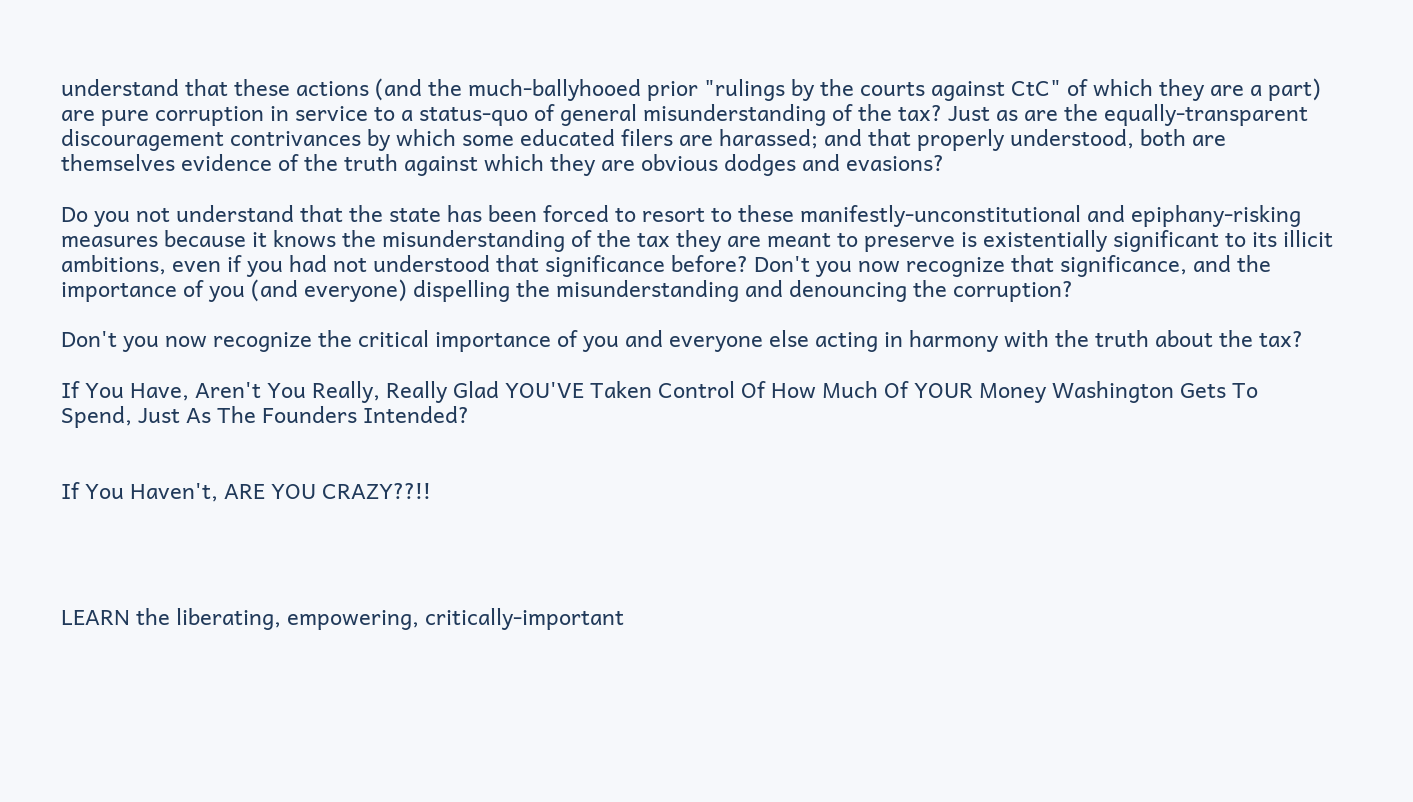understand that these actions (and the much-ballyhooed prior "rulings by the courts against CtC" of which they are a part) are pure corruption in service to a status-quo of general misunderstanding of the tax? Just as are the equally-transparent discouragement contrivances by which some educated filers are harassed; and that properly understood, both are themselves evidence of the truth against which they are obvious dodges and evasions?

Do you not understand that the state has been forced to resort to these manifestly-unconstitutional and epiphany-risking measures because it knows the misunderstanding of the tax they are meant to preserve is existentially significant to its illicit ambitions, even if you had not understood that significance before? Don't you now recognize that significance, and the importance of you (and everyone) dispelling the misunderstanding and denouncing the corruption?

Don't you now recognize the critical importance of you and everyone else acting in harmony with the truth about the tax?

If You Have, Aren't You Really, Really Glad YOU'VE Taken Control Of How Much Of YOUR Money Washington Gets To Spend, Just As The Founders Intended?


If You Haven't, ARE YOU CRAZY??!!




LEARN the liberating, empowering, critically-important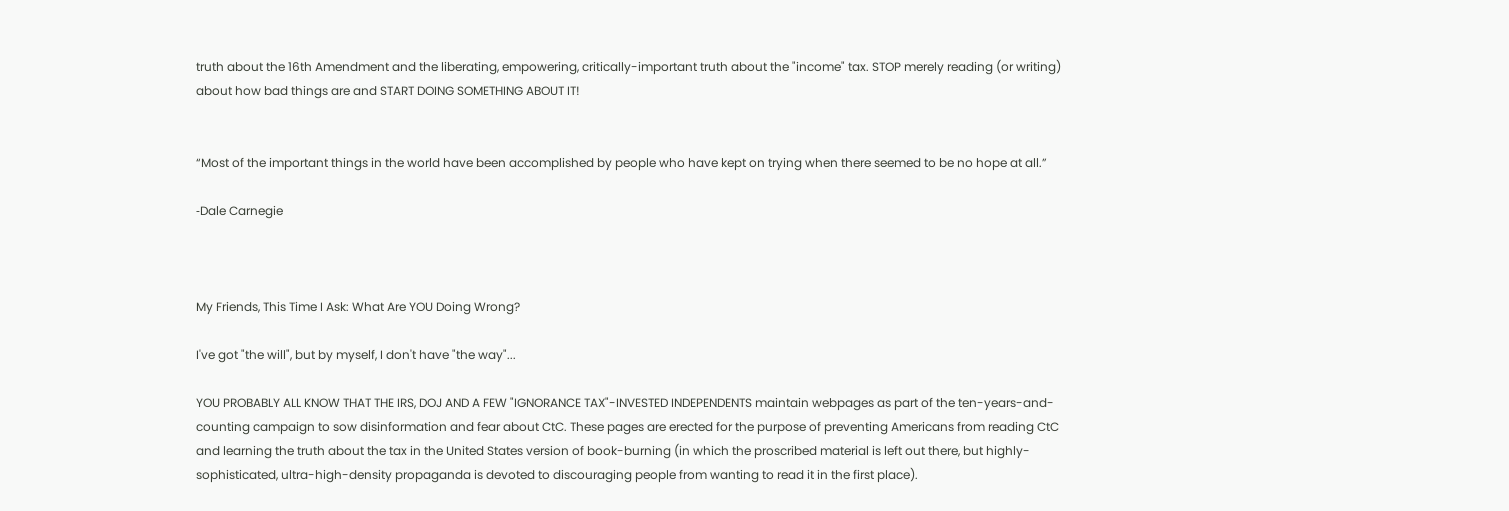truth about the 16th Amendment and the liberating, empowering, critically-important truth about the "income" tax. STOP merely reading (or writing) about how bad things are and START DOING SOMETHING ABOUT IT!


“Most of the important things in the world have been accomplished by people who have kept on trying when there seemed to be no hope at all.”

‑Dale Carnegie



My Friends, This Time I Ask: What Are YOU Doing Wrong?

I've got "the will", but by myself, I don't have "the way"...

YOU PROBABLY ALL KNOW THAT THE IRS, DOJ AND A FEW "IGNORANCE TAX"-INVESTED INDEPENDENTS maintain webpages as part of the ten-years-and-counting campaign to sow disinformation and fear about CtC. These pages are erected for the purpose of preventing Americans from reading CtC and learning the truth about the tax in the United States version of book-burning (in which the proscribed material is left out there, but highly-sophisticated, ultra-high-density propaganda is devoted to discouraging people from wanting to read it in the first place).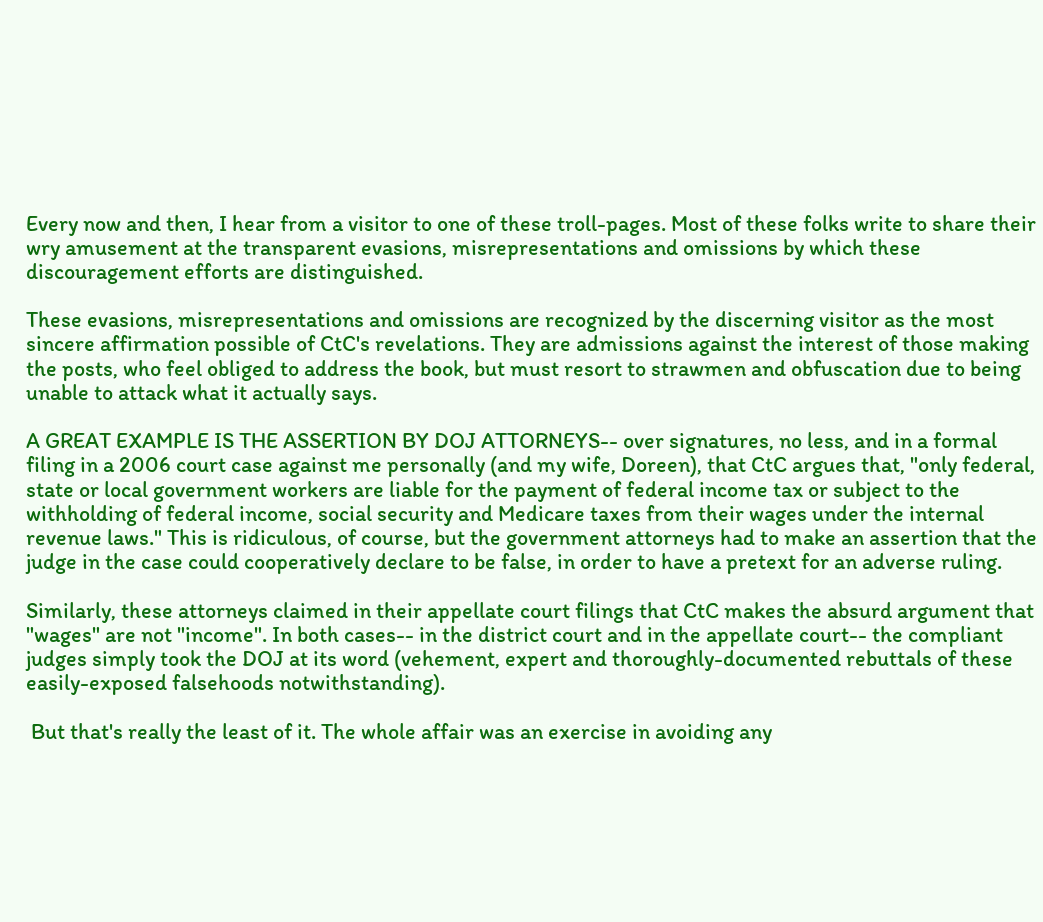Every now and then, I hear from a visitor to one of these troll-pages. Most of these folks write to share their wry amusement at the transparent evasions, misrepresentations and omissions by which these discouragement efforts are distinguished.

These evasions, misrepresentations and omissions are recognized by the discerning visitor as the most sincere affirmation possible of CtC's revelations. They are admissions against the interest of those making the posts, who feel obliged to address the book, but must resort to strawmen and obfuscation due to being unable to attack what it actually says.

A GREAT EXAMPLE IS THE ASSERTION BY DOJ ATTORNEYS-- over signatures, no less, and in a formal filing in a 2006 court case against me personally (and my wife, Doreen), that CtC argues that, "only federal, state or local government workers are liable for the payment of federal income tax or subject to the withholding of federal income, social security and Medicare taxes from their wages under the internal revenue laws." This is ridiculous, of course, but the government attorneys had to make an assertion that the judge in the case could cooperatively declare to be false, in order to have a pretext for an adverse ruling.

Similarly, these attorneys claimed in their appellate court filings that CtC makes the absurd argument that "wages" are not "income". In both cases-- in the district court and in the appellate court-- the compliant judges simply took the DOJ at its word (vehement, expert and thoroughly-documented rebuttals of these easily-exposed falsehoods notwithstanding).

 But that's really the least of it. The whole affair was an exercise in avoiding any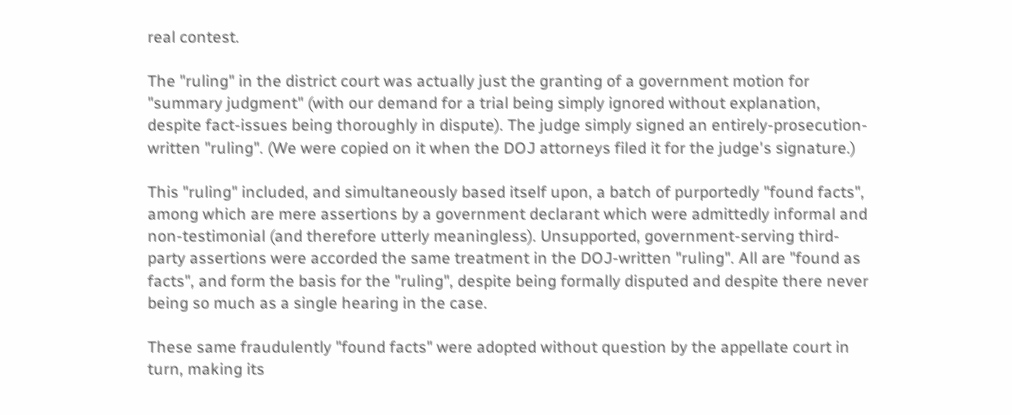real contest.

The "ruling" in the district court was actually just the granting of a government motion for "summary judgment" (with our demand for a trial being simply ignored without explanation, despite fact-issues being thoroughly in dispute). The judge simply signed an entirely-prosecution-written "ruling". (We were copied on it when the DOJ attorneys filed it for the judge's signature.)

This "ruling" included, and simultaneously based itself upon, a batch of purportedly "found facts", among which are mere assertions by a government declarant which were admittedly informal and non-testimonial (and therefore utterly meaningless). Unsupported, government-serving third-party assertions were accorded the same treatment in the DOJ-written "ruling". All are "found as facts", and form the basis for the "ruling", despite being formally disputed and despite there never being so much as a single hearing in the case.

These same fraudulently "found facts" were adopted without question by the appellate court in turn, making its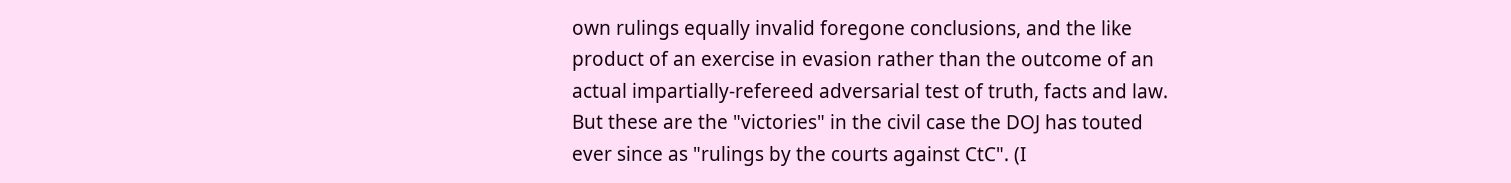own rulings equally invalid foregone conclusions, and the like product of an exercise in evasion rather than the outcome of an actual impartially-refereed adversarial test of truth, facts and law. But these are the "victories" in the civil case the DOJ has touted ever since as "rulings by the courts against CtC". (I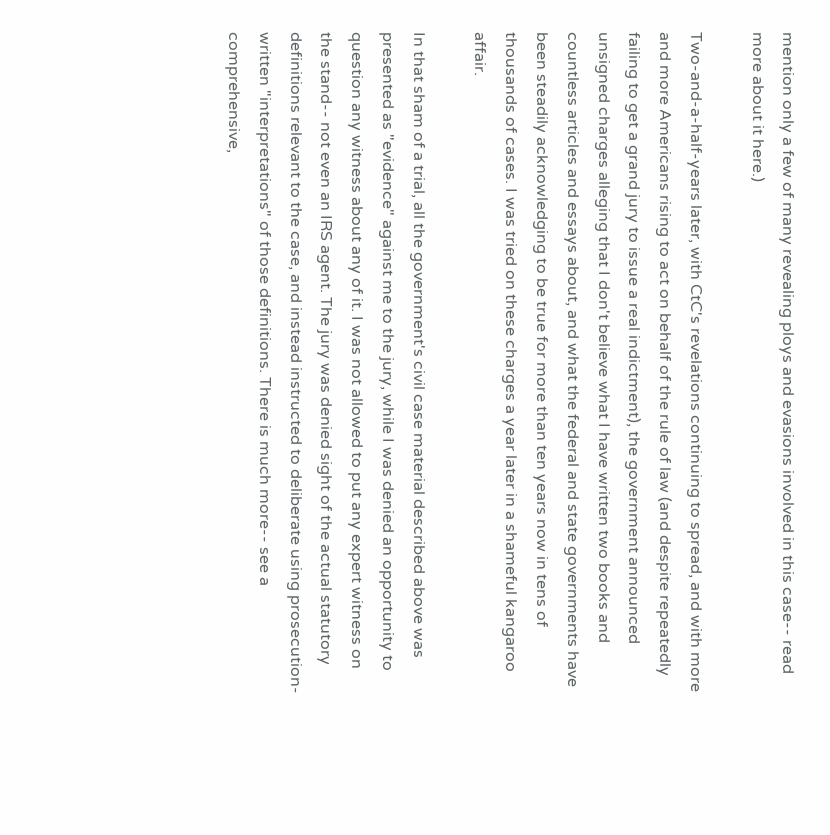mention only a few of many revealing ploys and evasions involved in this case-- read more about it here.)

Two-and-a-half-years later, with CtC's revelations continuing to spread, and with more and more Americans rising to act on behalf of the rule of law (and despite repeatedly failing to get a grand jury to issue a real indictment), the government announced unsigned charges alleging that I don't believe what I have written two books and countless articles and essays about, and what the federal and state governments have been steadily acknowledging to be true for more than ten years now in tens of thousands of cases. I was tried on these charges a year later in a shameful kangaroo affair.

In that sham of a trial, all the government's civil case material described above was presented as "evidence" against me to the jury, while I was denied an opportunity to question any witness about any of it. I was not allowed to put any expert witness on the stand-- not even an IRS agent. The jury was denied sight of the actual statutory definitions relevant to the case, and instead instructed to deliberate using prosecution-written "interpretations" of those definitions. There is much more-- see a comprehensive,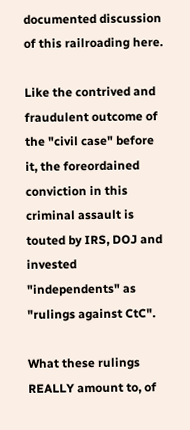documented discussion of this railroading here.

Like the contrived and fraudulent outcome of the "civil case" before it, the foreordained conviction in this criminal assault is touted by IRS, DOJ and invested "independents" as "rulings against CtC".

What these rulings REALLY amount to, of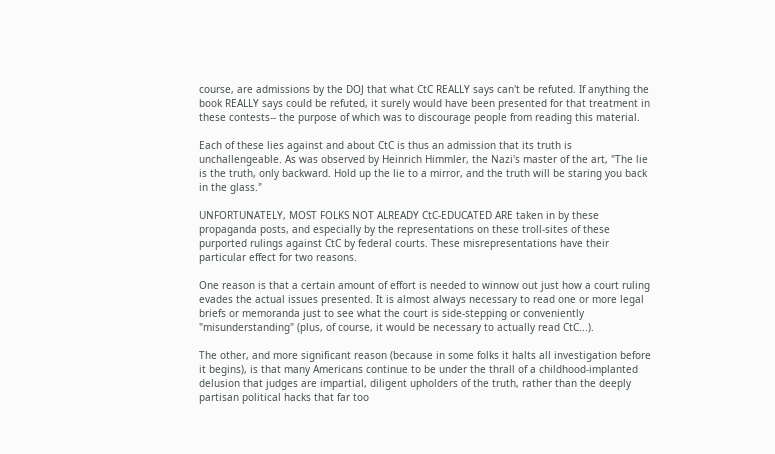course, are admissions by the DOJ that what CtC REALLY says can't be refuted. If anything the book REALLY says could be refuted, it surely would have been presented for that treatment in these contests-- the purpose of which was to discourage people from reading this material.

Each of these lies against and about CtC is thus an admission that its truth is unchallengeable. As was observed by Heinrich Himmler, the Nazi's master of the art, "The lie is the truth, only backward. Hold up the lie to a mirror, and the truth will be staring you back in the glass."

UNFORTUNATELY, MOST FOLKS NOT ALREADY CtC-EDUCATED ARE taken in by these propaganda posts, and especially by the representations on these troll-sites of these purported rulings against CtC by federal courts. These misrepresentations have their particular effect for two reasons.

One reason is that a certain amount of effort is needed to winnow out just how a court ruling evades the actual issues presented. It is almost always necessary to read one or more legal briefs or memoranda just to see what the court is side-stepping or conveniently "misunderstanding" (plus, of course, it would be necessary to actually read CtC...).

The other, and more significant reason (because in some folks it halts all investigation before it begins), is that many Americans continue to be under the thrall of a childhood-implanted delusion that judges are impartial, diligent upholders of the truth, rather than the deeply partisan political hacks that far too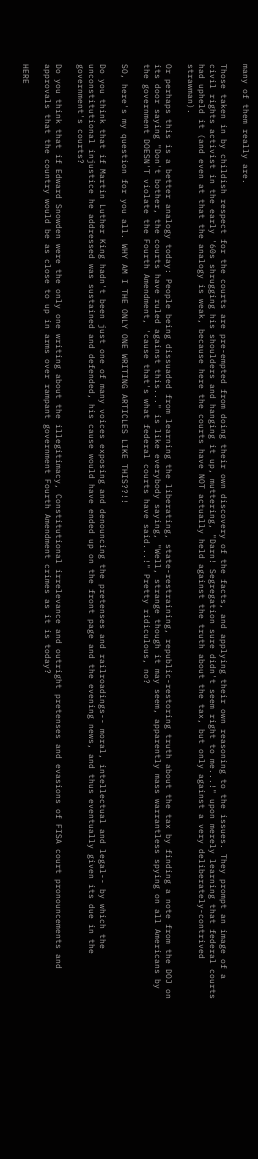many of them really are.

Those taken in by childish respect for the courts are pre-empted from doing their own discovery of the facts, and applying their own reasoning to the issues. They prompt an image of a civil rights activist in the early '60s shrugging his shoulders and hanging it up, muttering, "Darn! Segregation sure didn't seem right to me...!" upon merely learning that federal courts had upheld it (and even at that the analogy is weak, because here the courts have NOT actually held against the truth about the tax, but only against a very deliberately-contrived strawman).

Or perhaps this is a better analogy today: People being dissuaded from learning the liberating, state-restraining, republic-restoring truth about the tax by finding a note from the DOJ on its door saying "Don't bother, the courts have ruled against this..." is like everybody saying, "Well, strange though it may seem, apparently mass warrantless spying on all Americans by the government DOESN'T violate the Fourth Amendment, 'cause that's what federal courts have said...!" Pretty ridiculous, no?

SO, here's my question for you all. WHY AM I THE ONLY ONE WRITING ARTICLES LIKE THIS??!!

Do you think that if Martin Luther King hadn't been just one of many voices exposing and denouncing the pretenses and railroadings-- moral, intellectual and legal-- by which the unconstitutional injustice he addressed was sustained and defended, his cause would have ended up on the front page and the evening news, and thus eventually given its due in the government's courts?

Do you think that if Edward Snowden were the only one writing about the illegitimacy, Constitutional irrelevance and outright pretenses and evasions of FISA court pronouncements and approvals that the country would be as close to up in arms over rampant government Fourth Amendment crimes as it is today?

HERE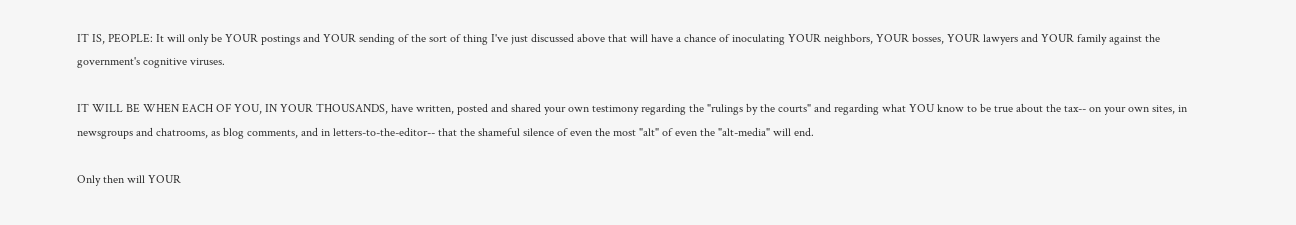IT IS, PEOPLE: It will only be YOUR postings and YOUR sending of the sort of thing I've just discussed above that will have a chance of inoculating YOUR neighbors, YOUR bosses, YOUR lawyers and YOUR family against the government's cognitive viruses.

IT WILL BE WHEN EACH OF YOU, IN YOUR THOUSANDS, have written, posted and shared your own testimony regarding the "rulings by the courts" and regarding what YOU know to be true about the tax-- on your own sites, in newsgroups and chatrooms, as blog comments, and in letters-to-the-editor-- that the shameful silence of even the most "alt" of even the "alt-media" will end.

Only then will YOUR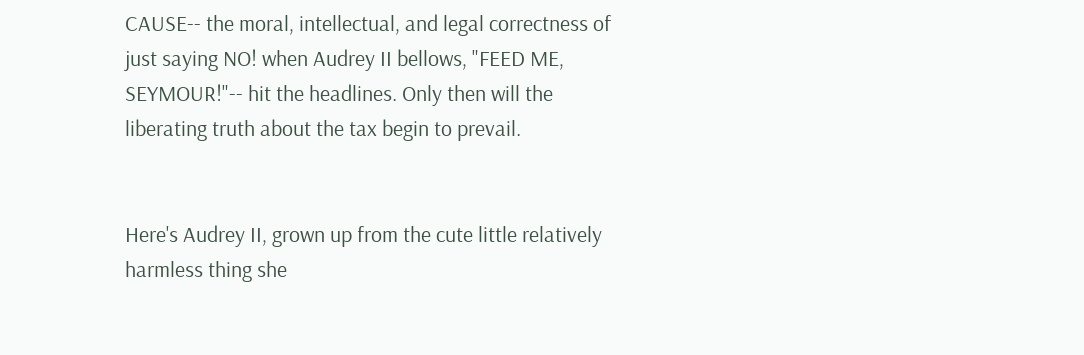CAUSE-- the moral, intellectual, and legal correctness of just saying NO! when Audrey II bellows, "FEED ME, SEYMOUR!"-- hit the headlines. Only then will the liberating truth about the tax begin to prevail.


Here's Audrey II, grown up from the cute little relatively harmless thing she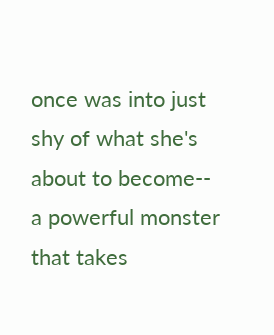once was into just shy of what she's about to become-- a powerful monster that takes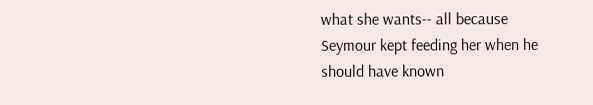what she wants-- all because Seymour kept feeding her when he should have known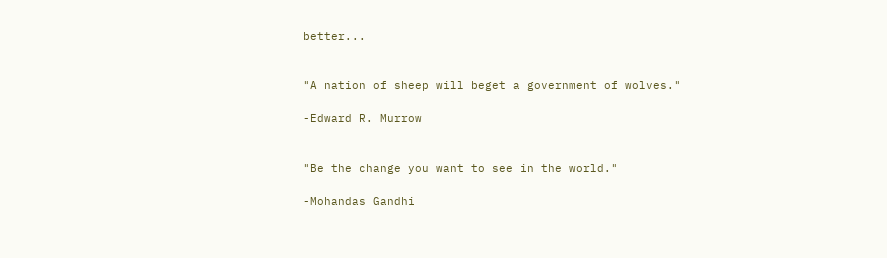better...


"A nation of sheep will beget a government of wolves."

-Edward R. Murrow


"Be the change you want to see in the world."

-Mohandas Gandhi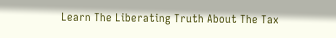Learn The Liberating Truth About The Tax